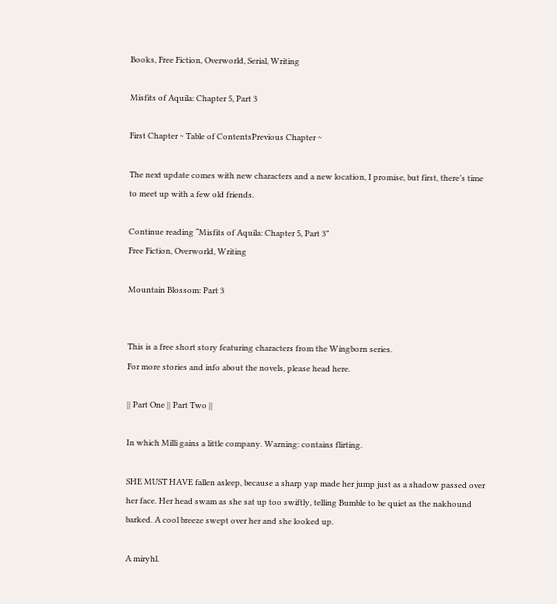Books, Free Fiction, Overworld, Serial, Writing

Misfits of Aquila: Chapter 5, Part 3

First Chapter ~ Table of ContentsPrevious Chapter ~

The next update comes with new characters and a new location, I promise, but first, there’s time to meet up with a few old friends.

Continue reading “Misfits of Aquila: Chapter 5, Part 3”
Free Fiction, Overworld, Writing

Mountain Blossom: Part 3


This is a free short story featuring characters from the Wingborn series.
For more stories and info about the novels, please head here.

|| Part One || Part Two ||

In which Milli gains a little company. Warning: contains flirting.

SHE MUST HAVE fallen asleep, because a sharp yap made her jump just as a shadow passed over her face. Her head swam as she sat up too swiftly, telling Bumble to be quiet as the nakhound barked. A cool breeze swept over her and she looked up.

A miryhl.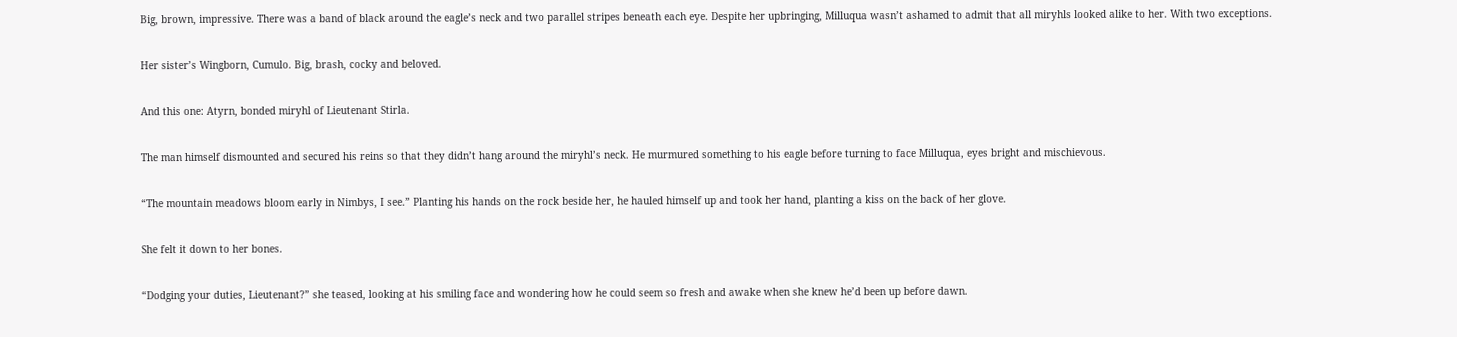Big, brown, impressive. There was a band of black around the eagle’s neck and two parallel stripes beneath each eye. Despite her upbringing, Milluqua wasn’t ashamed to admit that all miryhls looked alike to her. With two exceptions.

Her sister’s Wingborn, Cumulo. Big, brash, cocky and beloved.

And this one: Atyrn, bonded miryhl of Lieutenant Stirla.

The man himself dismounted and secured his reins so that they didn’t hang around the miryhl’s neck. He murmured something to his eagle before turning to face Milluqua, eyes bright and mischievous.

“The mountain meadows bloom early in Nimbys, I see.” Planting his hands on the rock beside her, he hauled himself up and took her hand, planting a kiss on the back of her glove.

She felt it down to her bones.

“Dodging your duties, Lieutenant?” she teased, looking at his smiling face and wondering how he could seem so fresh and awake when she knew he’d been up before dawn.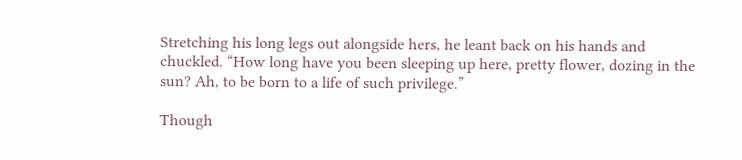Stretching his long legs out alongside hers, he leant back on his hands and chuckled. “How long have you been sleeping up here, pretty flower, dozing in the sun? Ah, to be born to a life of such privilege.”

Though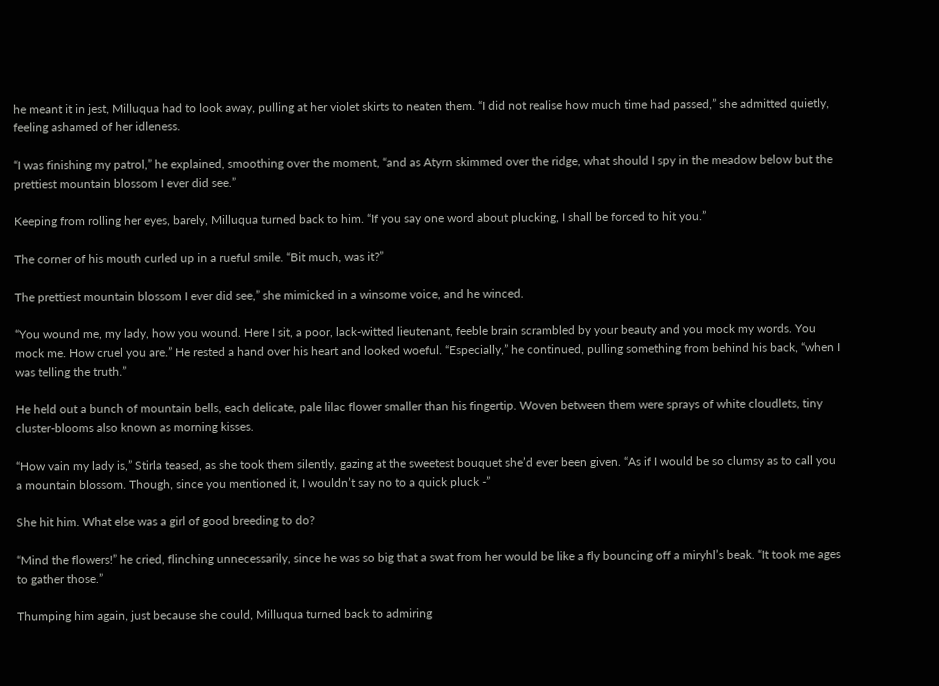he meant it in jest, Milluqua had to look away, pulling at her violet skirts to neaten them. “I did not realise how much time had passed,” she admitted quietly, feeling ashamed of her idleness.

“I was finishing my patrol,” he explained, smoothing over the moment, “and as Atyrn skimmed over the ridge, what should I spy in the meadow below but the prettiest mountain blossom I ever did see.”

Keeping from rolling her eyes, barely, Milluqua turned back to him. “If you say one word about plucking, I shall be forced to hit you.”

The corner of his mouth curled up in a rueful smile. “Bit much, was it?”

The prettiest mountain blossom I ever did see,” she mimicked in a winsome voice, and he winced.

“You wound me, my lady, how you wound. Here I sit, a poor, lack-witted lieutenant, feeble brain scrambled by your beauty and you mock my words. You mock me. How cruel you are.” He rested a hand over his heart and looked woeful. “Especially,” he continued, pulling something from behind his back, “when I was telling the truth.”

He held out a bunch of mountain bells, each delicate, pale lilac flower smaller than his fingertip. Woven between them were sprays of white cloudlets, tiny cluster-blooms also known as morning kisses.

“How vain my lady is,” Stirla teased, as she took them silently, gazing at the sweetest bouquet she’d ever been given. “As if I would be so clumsy as to call you a mountain blossom. Though, since you mentioned it, I wouldn’t say no to a quick pluck -”

She hit him. What else was a girl of good breeding to do?

“Mind the flowers!” he cried, flinching unnecessarily, since he was so big that a swat from her would be like a fly bouncing off a miryhl’s beak. “It took me ages to gather those.”

Thumping him again, just because she could, Milluqua turned back to admiring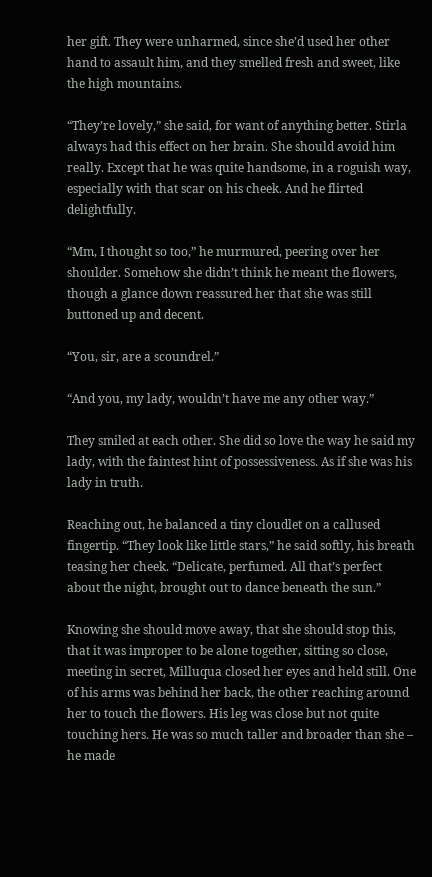her gift. They were unharmed, since she’d used her other hand to assault him, and they smelled fresh and sweet, like the high mountains.

“They’re lovely,” she said, for want of anything better. Stirla always had this effect on her brain. She should avoid him really. Except that he was quite handsome, in a roguish way, especially with that scar on his cheek. And he flirted delightfully.

“Mm, I thought so too,” he murmured, peering over her shoulder. Somehow she didn’t think he meant the flowers, though a glance down reassured her that she was still buttoned up and decent.

“You, sir, are a scoundrel.”

“And you, my lady, wouldn’t have me any other way.”

They smiled at each other. She did so love the way he said my lady, with the faintest hint of possessiveness. As if she was his lady in truth.

Reaching out, he balanced a tiny cloudlet on a callused fingertip. “They look like little stars,” he said softly, his breath teasing her cheek. “Delicate, perfumed. All that’s perfect about the night, brought out to dance beneath the sun.”

Knowing she should move away, that she should stop this, that it was improper to be alone together, sitting so close, meeting in secret, Milluqua closed her eyes and held still. One of his arms was behind her back, the other reaching around her to touch the flowers. His leg was close but not quite touching hers. He was so much taller and broader than she – he made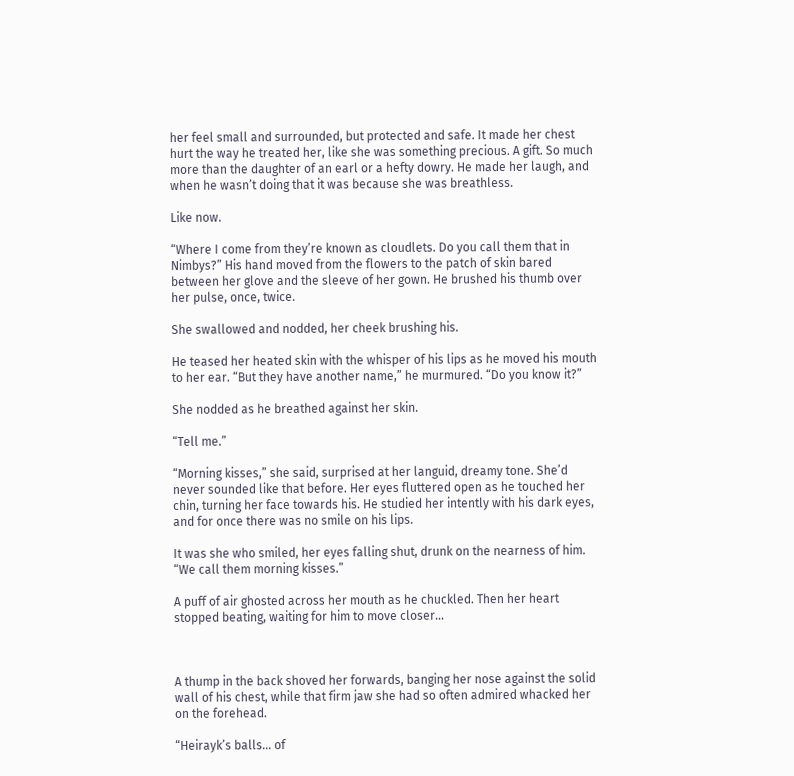her feel small and surrounded, but protected and safe. It made her chest hurt the way he treated her, like she was something precious. A gift. So much more than the daughter of an earl or a hefty dowry. He made her laugh, and when he wasn’t doing that it was because she was breathless.

Like now.

“Where I come from they’re known as cloudlets. Do you call them that in Nimbys?” His hand moved from the flowers to the patch of skin bared between her glove and the sleeve of her gown. He brushed his thumb over her pulse, once, twice.

She swallowed and nodded, her cheek brushing his.

He teased her heated skin with the whisper of his lips as he moved his mouth to her ear. “But they have another name,” he murmured. “Do you know it?”

She nodded as he breathed against her skin.

“Tell me.”

“Morning kisses,” she said, surprised at her languid, dreamy tone. She’d never sounded like that before. Her eyes fluttered open as he touched her chin, turning her face towards his. He studied her intently with his dark eyes, and for once there was no smile on his lips.

It was she who smiled, her eyes falling shut, drunk on the nearness of him. “We call them morning kisses.”

A puff of air ghosted across her mouth as he chuckled. Then her heart stopped beating, waiting for him to move closer…



A thump in the back shoved her forwards, banging her nose against the solid wall of his chest, while that firm jaw she had so often admired whacked her on the forehead.

“Heirayk’s balls… of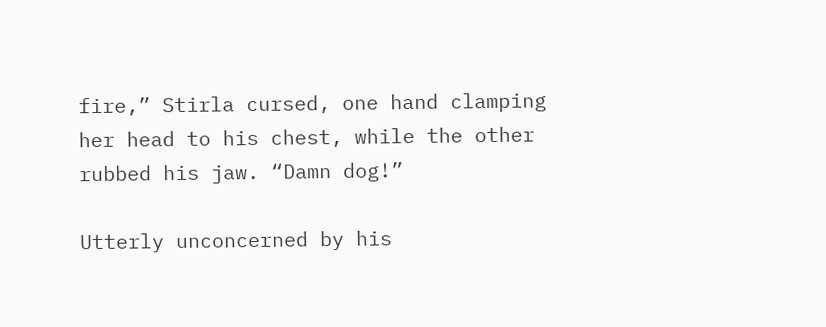fire,” Stirla cursed, one hand clamping her head to his chest, while the other rubbed his jaw. “Damn dog!”

Utterly unconcerned by his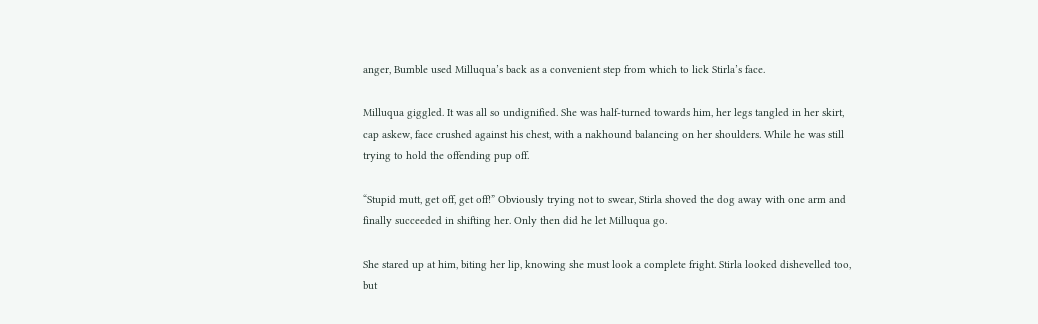anger, Bumble used Milluqua’s back as a convenient step from which to lick Stirla’s face.

Milluqua giggled. It was all so undignified. She was half-turned towards him, her legs tangled in her skirt, cap askew, face crushed against his chest, with a nakhound balancing on her shoulders. While he was still trying to hold the offending pup off.

“Stupid mutt, get off, get off!” Obviously trying not to swear, Stirla shoved the dog away with one arm and finally succeeded in shifting her. Only then did he let Milluqua go.

She stared up at him, biting her lip, knowing she must look a complete fright. Stirla looked dishevelled too, but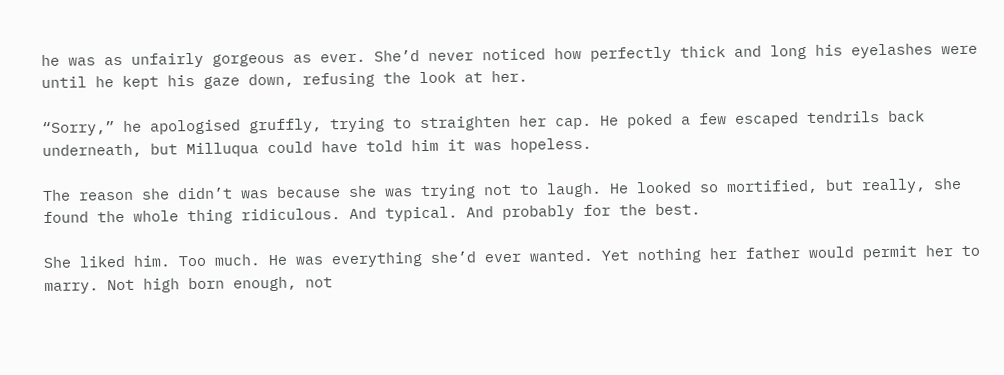he was as unfairly gorgeous as ever. She’d never noticed how perfectly thick and long his eyelashes were until he kept his gaze down, refusing the look at her.

“Sorry,” he apologised gruffly, trying to straighten her cap. He poked a few escaped tendrils back underneath, but Milluqua could have told him it was hopeless.

The reason she didn’t was because she was trying not to laugh. He looked so mortified, but really, she found the whole thing ridiculous. And typical. And probably for the best.

She liked him. Too much. He was everything she’d ever wanted. Yet nothing her father would permit her to marry. Not high born enough, not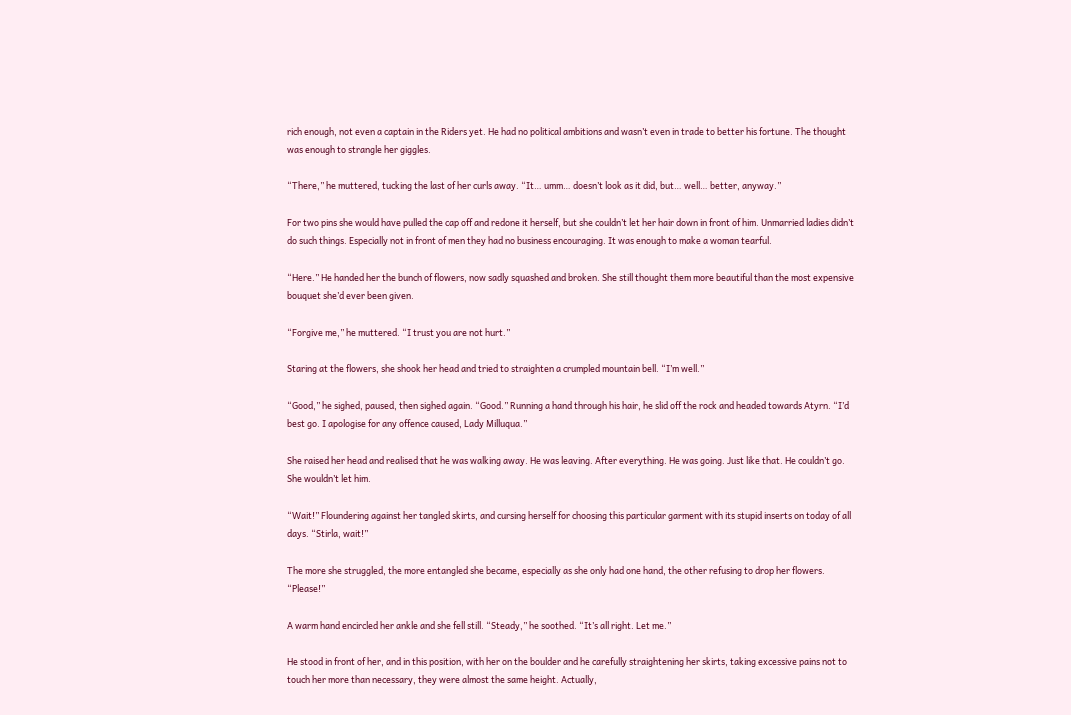rich enough, not even a captain in the Riders yet. He had no political ambitions and wasn’t even in trade to better his fortune. The thought was enough to strangle her giggles.

“There,” he muttered, tucking the last of her curls away. “It… umm… doesn’t look as it did, but… well… better, anyway.”

For two pins she would have pulled the cap off and redone it herself, but she couldn’t let her hair down in front of him. Unmarried ladies didn’t do such things. Especially not in front of men they had no business encouraging. It was enough to make a woman tearful.

“Here.” He handed her the bunch of flowers, now sadly squashed and broken. She still thought them more beautiful than the most expensive bouquet she’d ever been given.

“Forgive me,” he muttered. “I trust you are not hurt.”

Staring at the flowers, she shook her head and tried to straighten a crumpled mountain bell. “I’m well.”

“Good,” he sighed, paused, then sighed again. “Good.” Running a hand through his hair, he slid off the rock and headed towards Atyrn. “I’d best go. I apologise for any offence caused, Lady Milluqua.”

She raised her head and realised that he was walking away. He was leaving. After everything. He was going. Just like that. He couldn’t go. She wouldn’t let him.

“Wait!” Floundering against her tangled skirts, and cursing herself for choosing this particular garment with its stupid inserts on today of all days. “Stirla, wait!”

The more she struggled, the more entangled she became, especially as she only had one hand, the other refusing to drop her flowers. “Please!”

A warm hand encircled her ankle and she fell still. “Steady,” he soothed. “It’s all right. Let me.”

He stood in front of her, and in this position, with her on the boulder and he carefully straightening her skirts, taking excessive pains not to touch her more than necessary, they were almost the same height. Actually,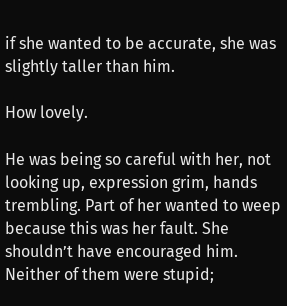if she wanted to be accurate, she was slightly taller than him.

How lovely.

He was being so careful with her, not looking up, expression grim, hands trembling. Part of her wanted to weep because this was her fault. She shouldn’t have encouraged him. Neither of them were stupid;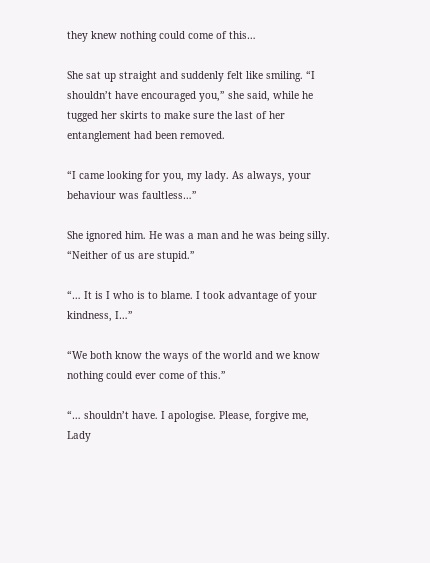they knew nothing could come of this…

She sat up straight and suddenly felt like smiling. “I shouldn’t have encouraged you,” she said, while he tugged her skirts to make sure the last of her entanglement had been removed.

“I came looking for you, my lady. As always, your behaviour was faultless…”

She ignored him. He was a man and he was being silly. “Neither of us are stupid.”

“… It is I who is to blame. I took advantage of your kindness, I…”

“We both know the ways of the world and we know nothing could ever come of this.”

“… shouldn’t have. I apologise. Please, forgive me, Lady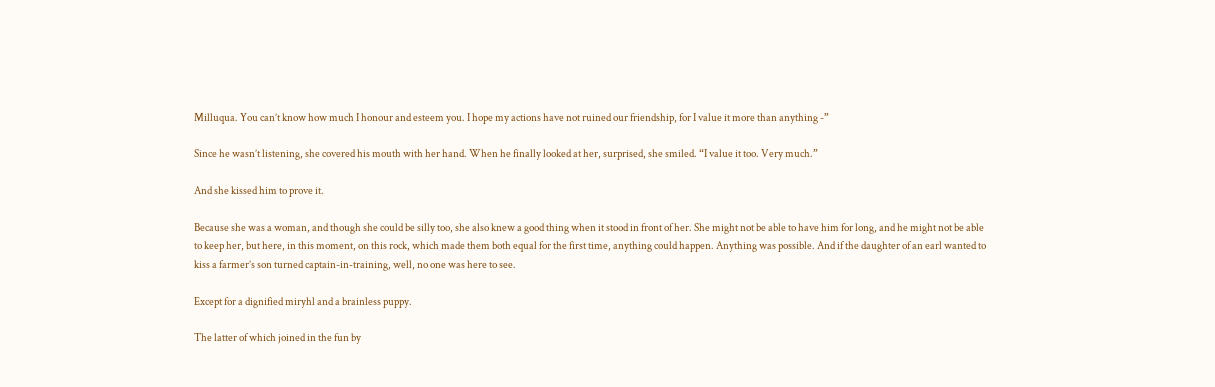Milluqua. You can’t know how much I honour and esteem you. I hope my actions have not ruined our friendship, for I value it more than anything -”

Since he wasn’t listening, she covered his mouth with her hand. When he finally looked at her, surprised, she smiled. “I value it too. Very much.”

And she kissed him to prove it.

Because she was a woman, and though she could be silly too, she also knew a good thing when it stood in front of her. She might not be able to have him for long, and he might not be able to keep her, but here, in this moment, on this rock, which made them both equal for the first time, anything could happen. Anything was possible. And if the daughter of an earl wanted to kiss a farmer’s son turned captain-in-training, well, no one was here to see.

Except for a dignified miryhl and a brainless puppy.

The latter of which joined in the fun by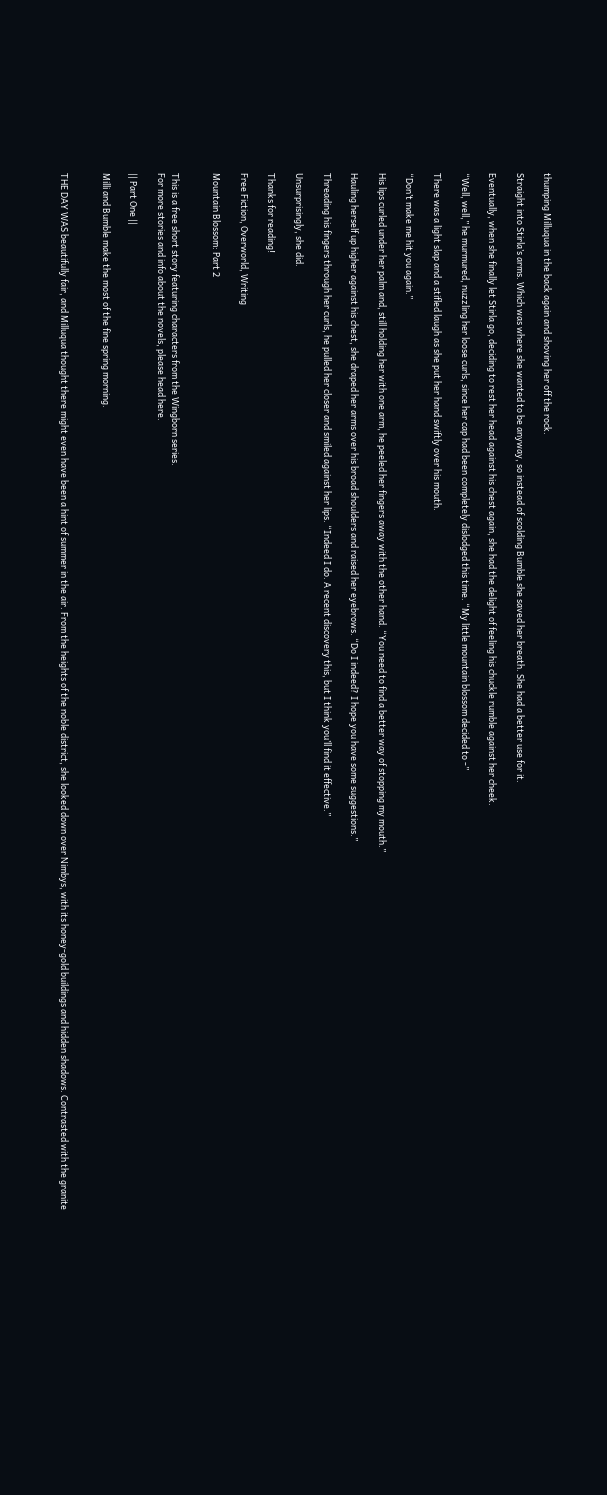thumping Milluqua in the back again and shoving her off the rock.

Straight into Stirla’s arms. Which was where she wanted to be anyway, so instead of scolding Bumble she saved her breath. She had a better use for it.

Eventually, when she finally let Stirla go, deciding to rest her head against his chest again, she had the delight of feeling his chuckle rumble against her cheek.

“Well, well,” he murmured, nuzzling her loose curls, since her cap had been completely dislodged this time. “My little mountain blossom decided to -”

There was a light slap and a stifled laugh as she put her hand swiftly over his mouth.

“Don’t make me hit you again.”

His lips curled under her palm and, still holding her with one arm, he peeled her fingers away with the other hand. “You need to find a better way of stopping my mouth.”

Hauling herself up higher against his chest, she draped her arms over his broad shoulders and raised her eyebrows. “Do I indeed? I hope you have some suggestions.”

Threading his fingers through her curls, he pulled her closer and smiled against her lips. “Indeed I do. A recent discovery this, but I think you’ll find it effective.”

Unsurprisingly, she did.

Thanks for reading!

Free Fiction, Overworld, Writing

Mountain Blossom: Part 2


This is a free short story featuring characters from the Wingborn series.
For more stories and info about the novels, please head here.

|| Part One ||

Milli and Bumble make the most of the fine spring morning.


THE DAY WAS beautifully fair, and Milluqua thought there might even have been a hint of summer in the air. From the heights of the noble district, she looked down over Nimbys, with its honey-gold buildings and hidden shadows. Contrasted with the granite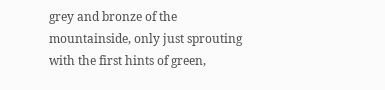grey and bronze of the mountainside, only just sprouting with the first hints of green,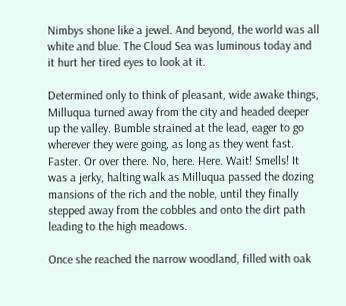Nimbys shone like a jewel. And beyond, the world was all white and blue. The Cloud Sea was luminous today and it hurt her tired eyes to look at it.

Determined only to think of pleasant, wide awake things, Milluqua turned away from the city and headed deeper up the valley. Bumble strained at the lead, eager to go wherever they were going, as long as they went fast. Faster. Or over there. No, here. Here. Wait! Smells! It was a jerky, halting walk as Milluqua passed the dozing mansions of the rich and the noble, until they finally stepped away from the cobbles and onto the dirt path leading to the high meadows.

Once she reached the narrow woodland, filled with oak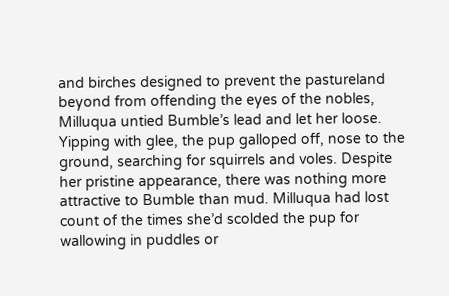and birches designed to prevent the pastureland beyond from offending the eyes of the nobles, Milluqua untied Bumble’s lead and let her loose. Yipping with glee, the pup galloped off, nose to the ground, searching for squirrels and voles. Despite her pristine appearance, there was nothing more attractive to Bumble than mud. Milluqua had lost count of the times she’d scolded the pup for wallowing in puddles or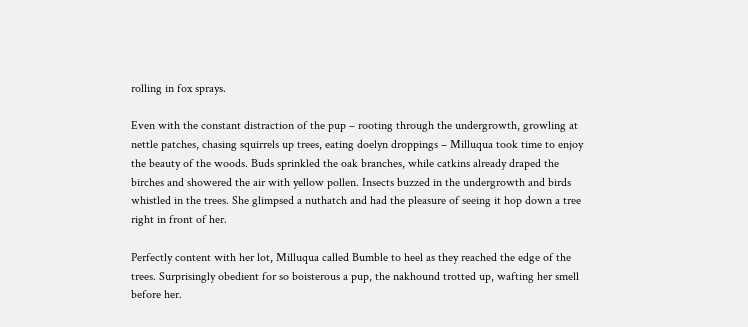rolling in fox sprays.

Even with the constant distraction of the pup – rooting through the undergrowth, growling at nettle patches, chasing squirrels up trees, eating doelyn droppings – Milluqua took time to enjoy the beauty of the woods. Buds sprinkled the oak branches, while catkins already draped the birches and showered the air with yellow pollen. Insects buzzed in the undergrowth and birds whistled in the trees. She glimpsed a nuthatch and had the pleasure of seeing it hop down a tree right in front of her.

Perfectly content with her lot, Milluqua called Bumble to heel as they reached the edge of the trees. Surprisingly obedient for so boisterous a pup, the nakhound trotted up, wafting her smell before her.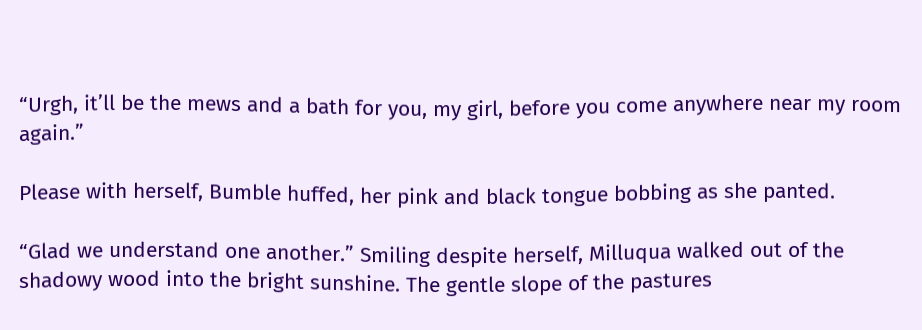“Urgh, it’ll be the mews and a bath for you, my girl, before you come anywhere near my room again.”

Please with herself, Bumble huffed, her pink and black tongue bobbing as she panted.

“Glad we understand one another.” Smiling despite herself, Milluqua walked out of the shadowy wood into the bright sunshine. The gentle slope of the pastures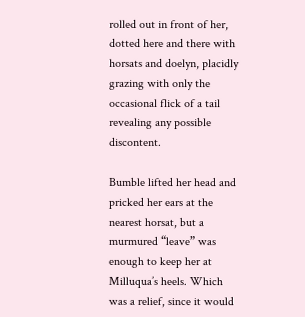rolled out in front of her, dotted here and there with horsats and doelyn, placidly grazing with only the occasional flick of a tail revealing any possible discontent.

Bumble lifted her head and pricked her ears at the nearest horsat, but a murmured “leave” was enough to keep her at Milluqua’s heels. Which was a relief, since it would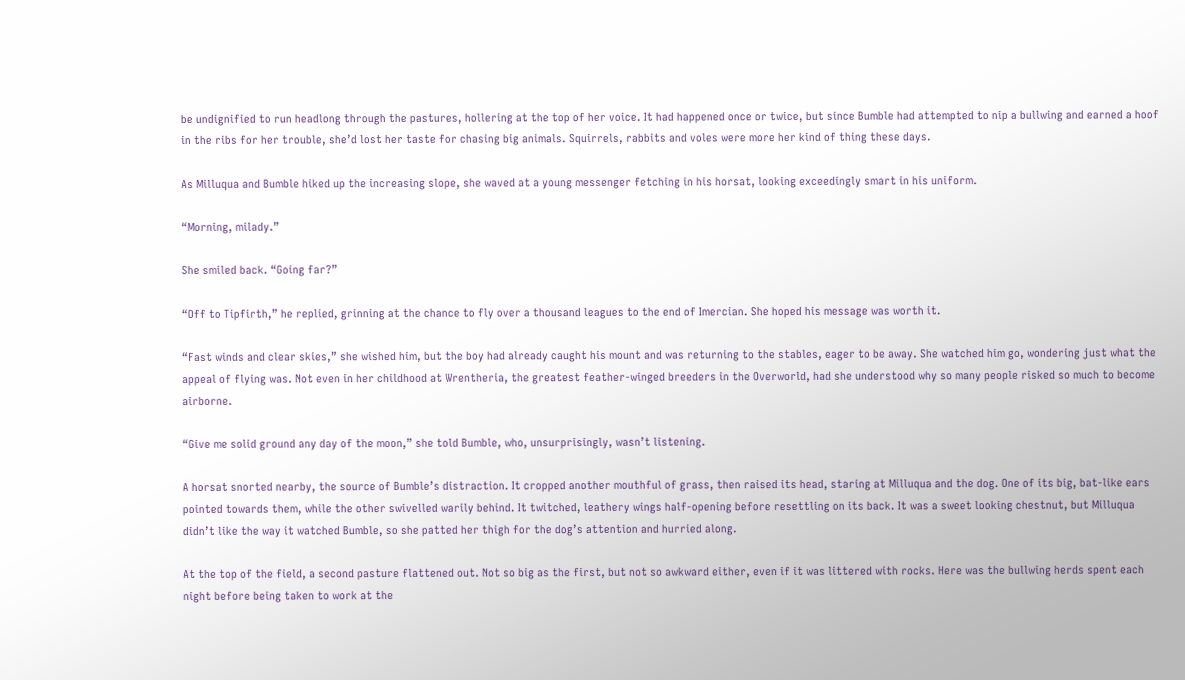be undignified to run headlong through the pastures, hollering at the top of her voice. It had happened once or twice, but since Bumble had attempted to nip a bullwing and earned a hoof in the ribs for her trouble, she’d lost her taste for chasing big animals. Squirrels, rabbits and voles were more her kind of thing these days.

As Milluqua and Bumble hiked up the increasing slope, she waved at a young messenger fetching in his horsat, looking exceedingly smart in his uniform.

“Morning, milady.”

She smiled back. “Going far?”

“Off to Tipfirth,” he replied, grinning at the chance to fly over a thousand leagues to the end of Imercian. She hoped his message was worth it.

“Fast winds and clear skies,” she wished him, but the boy had already caught his mount and was returning to the stables, eager to be away. She watched him go, wondering just what the appeal of flying was. Not even in her childhood at Wrentheria, the greatest feather-winged breeders in the Overworld, had she understood why so many people risked so much to become airborne.

“Give me solid ground any day of the moon,” she told Bumble, who, unsurprisingly, wasn’t listening.

A horsat snorted nearby, the source of Bumble’s distraction. It cropped another mouthful of grass, then raised its head, staring at Milluqua and the dog. One of its big, bat-like ears pointed towards them, while the other swivelled warily behind. It twitched, leathery wings half-opening before resettling on its back. It was a sweet looking chestnut, but Milluqua didn’t like the way it watched Bumble, so she patted her thigh for the dog’s attention and hurried along.

At the top of the field, a second pasture flattened out. Not so big as the first, but not so awkward either, even if it was littered with rocks. Here was the bullwing herds spent each night before being taken to work at the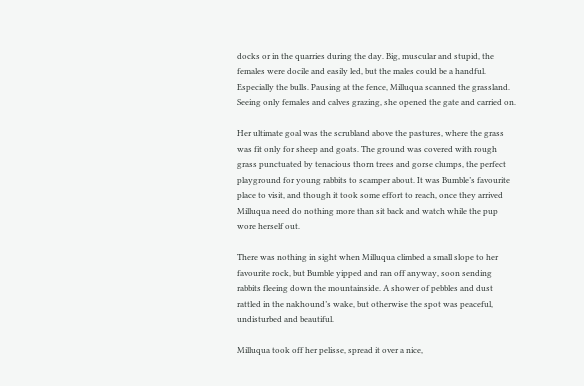docks or in the quarries during the day. Big, muscular and stupid, the females were docile and easily led, but the males could be a handful. Especially the bulls. Pausing at the fence, Milluqua scanned the grassland. Seeing only females and calves grazing, she opened the gate and carried on.

Her ultimate goal was the scrubland above the pastures, where the grass was fit only for sheep and goats. The ground was covered with rough grass punctuated by tenacious thorn trees and gorse clumps, the perfect playground for young rabbits to scamper about. It was Bumble’s favourite place to visit, and though it took some effort to reach, once they arrived Milluqua need do nothing more than sit back and watch while the pup wore herself out.

There was nothing in sight when Milluqua climbed a small slope to her favourite rock, but Bumble yipped and ran off anyway, soon sending rabbits fleeing down the mountainside. A shower of pebbles and dust rattled in the nakhound’s wake, but otherwise the spot was peaceful, undisturbed and beautiful.

Milluqua took off her pelisse, spread it over a nice,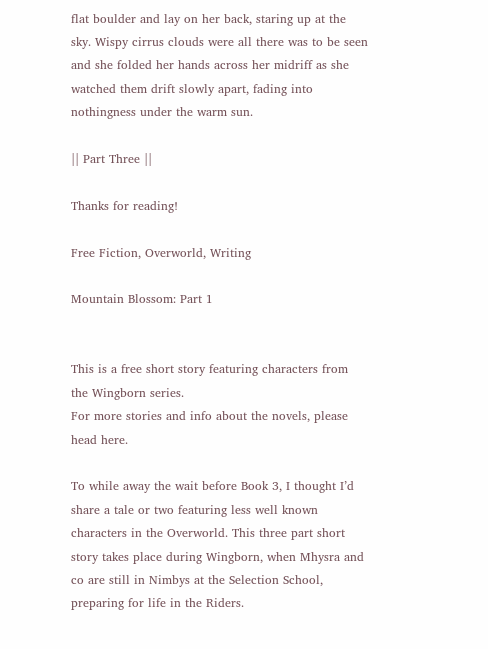flat boulder and lay on her back, staring up at the sky. Wispy cirrus clouds were all there was to be seen and she folded her hands across her midriff as she watched them drift slowly apart, fading into nothingness under the warm sun.

|| Part Three ||

Thanks for reading!

Free Fiction, Overworld, Writing

Mountain Blossom: Part 1


This is a free short story featuring characters from the Wingborn series.
For more stories and info about the novels, please head here.

To while away the wait before Book 3, I thought I’d share a tale or two featuring less well known characters in the Overworld. This three part short story takes place during Wingborn, when Mhysra and co are still in Nimbys at the Selection School, preparing for life in the Riders.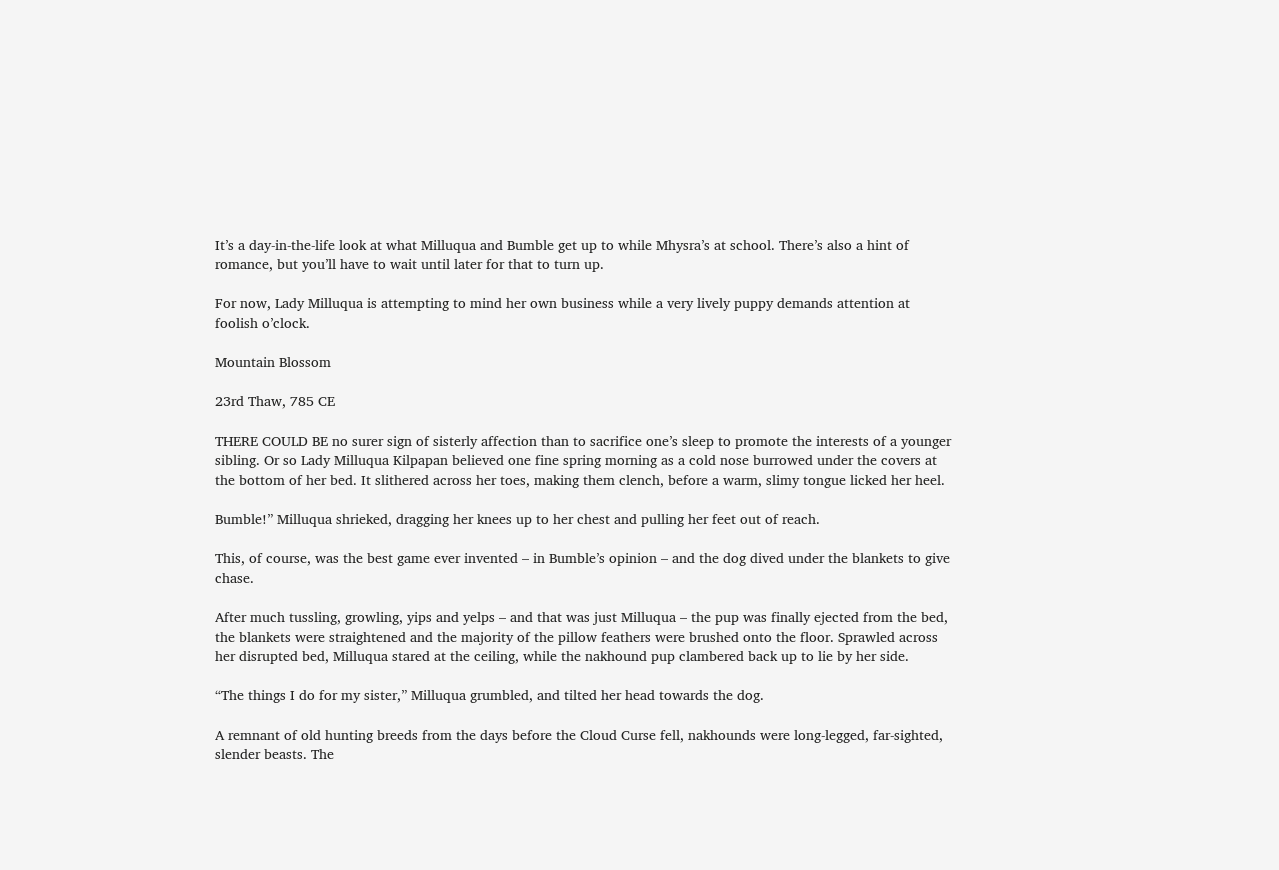It’s a day-in-the-life look at what Milluqua and Bumble get up to while Mhysra’s at school. There’s also a hint of romance, but you’ll have to wait until later for that to turn up.

For now, Lady Milluqua is attempting to mind her own business while a very lively puppy demands attention at foolish o’clock.

Mountain Blossom

23rd Thaw, 785 CE

THERE COULD BE no surer sign of sisterly affection than to sacrifice one’s sleep to promote the interests of a younger sibling. Or so Lady Milluqua Kilpapan believed one fine spring morning as a cold nose burrowed under the covers at the bottom of her bed. It slithered across her toes, making them clench, before a warm, slimy tongue licked her heel.

Bumble!” Milluqua shrieked, dragging her knees up to her chest and pulling her feet out of reach.

This, of course, was the best game ever invented – in Bumble’s opinion – and the dog dived under the blankets to give chase.

After much tussling, growling, yips and yelps – and that was just Milluqua – the pup was finally ejected from the bed, the blankets were straightened and the majority of the pillow feathers were brushed onto the floor. Sprawled across her disrupted bed, Milluqua stared at the ceiling, while the nakhound pup clambered back up to lie by her side.

“The things I do for my sister,” Milluqua grumbled, and tilted her head towards the dog.

A remnant of old hunting breeds from the days before the Cloud Curse fell, nakhounds were long-legged, far-sighted, slender beasts. The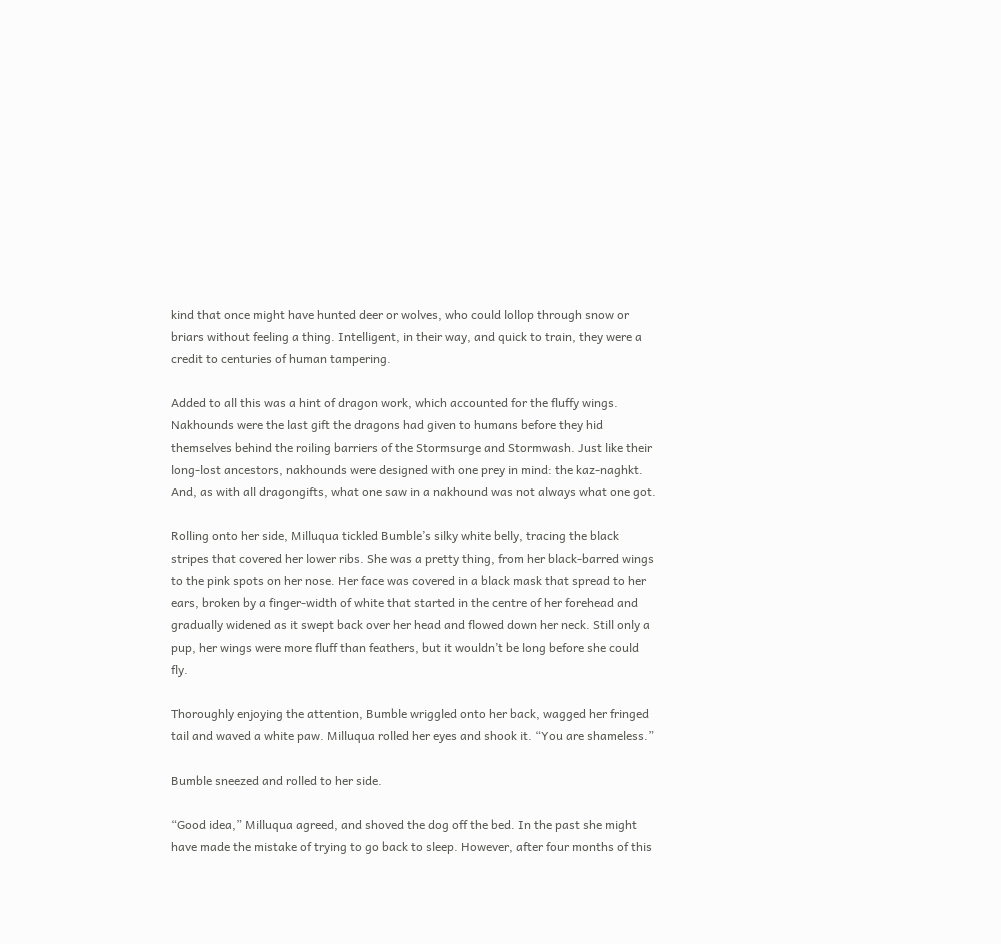kind that once might have hunted deer or wolves, who could lollop through snow or briars without feeling a thing. Intelligent, in their way, and quick to train, they were a credit to centuries of human tampering.

Added to all this was a hint of dragon work, which accounted for the fluffy wings. Nakhounds were the last gift the dragons had given to humans before they hid themselves behind the roiling barriers of the Stormsurge and Stormwash. Just like their long-lost ancestors, nakhounds were designed with one prey in mind: the kaz-naghkt. And, as with all dragongifts, what one saw in a nakhound was not always what one got.

Rolling onto her side, Milluqua tickled Bumble’s silky white belly, tracing the black stripes that covered her lower ribs. She was a pretty thing, from her black-barred wings to the pink spots on her nose. Her face was covered in a black mask that spread to her ears, broken by a finger-width of white that started in the centre of her forehead and gradually widened as it swept back over her head and flowed down her neck. Still only a pup, her wings were more fluff than feathers, but it wouldn’t be long before she could fly.

Thoroughly enjoying the attention, Bumble wriggled onto her back, wagged her fringed tail and waved a white paw. Milluqua rolled her eyes and shook it. “You are shameless.”

Bumble sneezed and rolled to her side.

“Good idea,” Milluqua agreed, and shoved the dog off the bed. In the past she might have made the mistake of trying to go back to sleep. However, after four months of this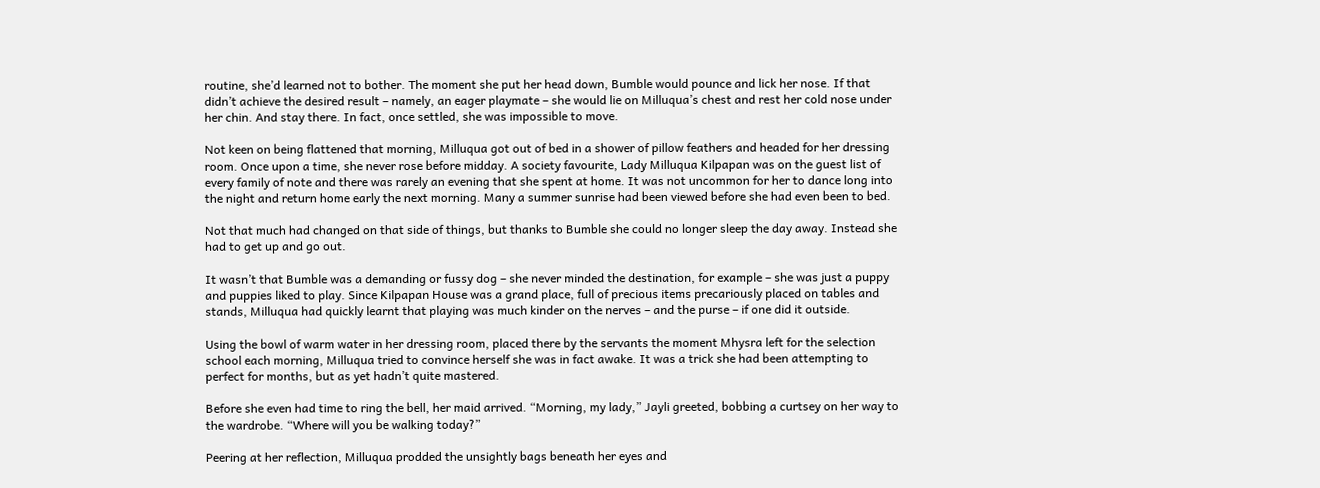routine, she’d learned not to bother. The moment she put her head down, Bumble would pounce and lick her nose. If that didn’t achieve the desired result – namely, an eager playmate – she would lie on Milluqua’s chest and rest her cold nose under her chin. And stay there. In fact, once settled, she was impossible to move.

Not keen on being flattened that morning, Milluqua got out of bed in a shower of pillow feathers and headed for her dressing room. Once upon a time, she never rose before midday. A society favourite, Lady Milluqua Kilpapan was on the guest list of every family of note and there was rarely an evening that she spent at home. It was not uncommon for her to dance long into the night and return home early the next morning. Many a summer sunrise had been viewed before she had even been to bed.

Not that much had changed on that side of things, but thanks to Bumble she could no longer sleep the day away. Instead she had to get up and go out.

It wasn’t that Bumble was a demanding or fussy dog – she never minded the destination, for example – she was just a puppy and puppies liked to play. Since Kilpapan House was a grand place, full of precious items precariously placed on tables and stands, Milluqua had quickly learnt that playing was much kinder on the nerves – and the purse – if one did it outside.

Using the bowl of warm water in her dressing room, placed there by the servants the moment Mhysra left for the selection school each morning, Milluqua tried to convince herself she was in fact awake. It was a trick she had been attempting to perfect for months, but as yet hadn’t quite mastered.

Before she even had time to ring the bell, her maid arrived. “Morning, my lady,” Jayli greeted, bobbing a curtsey on her way to the wardrobe. “Where will you be walking today?”

Peering at her reflection, Milluqua prodded the unsightly bags beneath her eyes and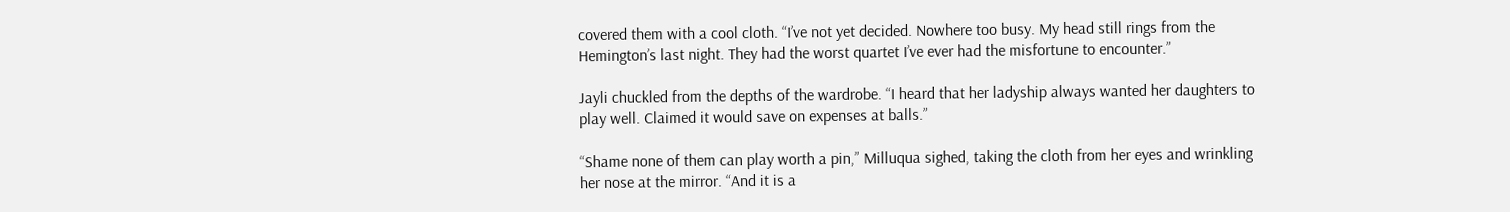covered them with a cool cloth. “I’ve not yet decided. Nowhere too busy. My head still rings from the Hemington’s last night. They had the worst quartet I’ve ever had the misfortune to encounter.”

Jayli chuckled from the depths of the wardrobe. “I heard that her ladyship always wanted her daughters to play well. Claimed it would save on expenses at balls.”

“Shame none of them can play worth a pin,” Milluqua sighed, taking the cloth from her eyes and wrinkling her nose at the mirror. “And it is a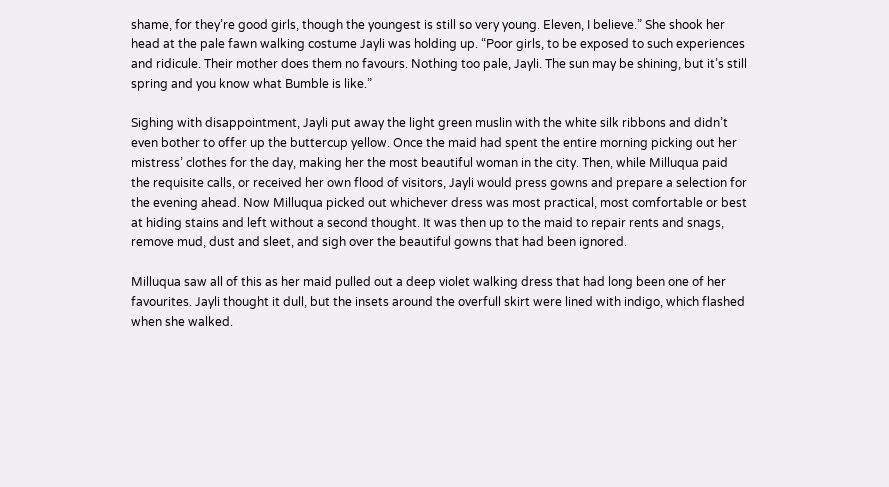shame, for they’re good girls, though the youngest is still so very young. Eleven, I believe.” She shook her head at the pale fawn walking costume Jayli was holding up. “Poor girls, to be exposed to such experiences and ridicule. Their mother does them no favours. Nothing too pale, Jayli. The sun may be shining, but it’s still spring and you know what Bumble is like.”

Sighing with disappointment, Jayli put away the light green muslin with the white silk ribbons and didn’t even bother to offer up the buttercup yellow. Once the maid had spent the entire morning picking out her mistress’ clothes for the day, making her the most beautiful woman in the city. Then, while Milluqua paid the requisite calls, or received her own flood of visitors, Jayli would press gowns and prepare a selection for the evening ahead. Now Milluqua picked out whichever dress was most practical, most comfortable or best at hiding stains and left without a second thought. It was then up to the maid to repair rents and snags, remove mud, dust and sleet, and sigh over the beautiful gowns that had been ignored.

Milluqua saw all of this as her maid pulled out a deep violet walking dress that had long been one of her favourites. Jayli thought it dull, but the insets around the overfull skirt were lined with indigo, which flashed when she walked.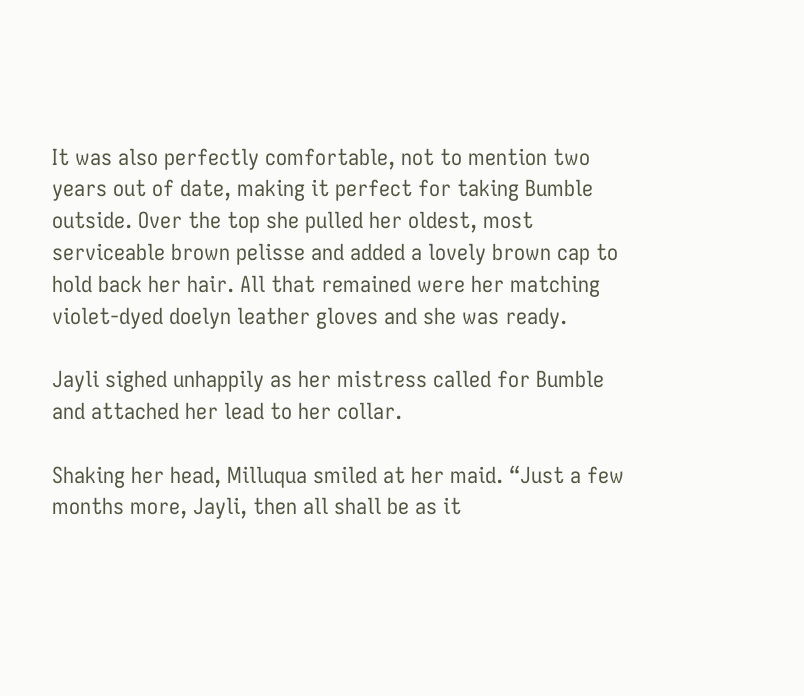It was also perfectly comfortable, not to mention two years out of date, making it perfect for taking Bumble outside. Over the top she pulled her oldest, most serviceable brown pelisse and added a lovely brown cap to hold back her hair. All that remained were her matching violet-dyed doelyn leather gloves and she was ready.

Jayli sighed unhappily as her mistress called for Bumble and attached her lead to her collar.

Shaking her head, Milluqua smiled at her maid. “Just a few months more, Jayli, then all shall be as it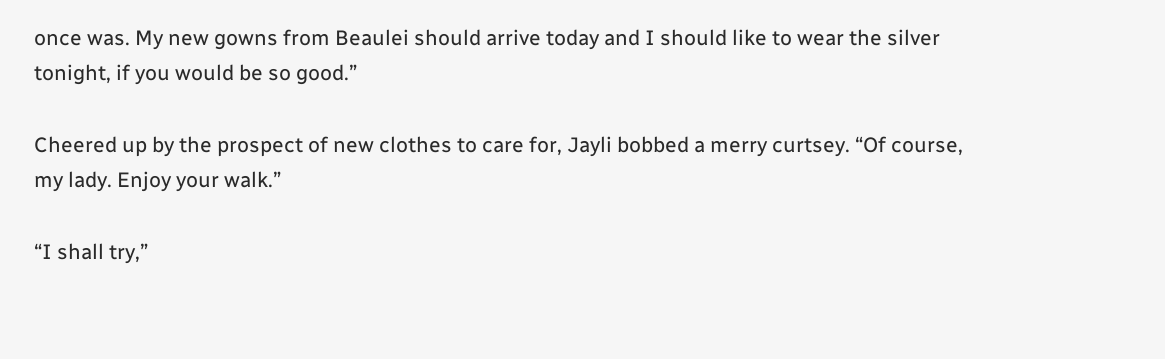once was. My new gowns from Beaulei should arrive today and I should like to wear the silver tonight, if you would be so good.”

Cheered up by the prospect of new clothes to care for, Jayli bobbed a merry curtsey. “Of course, my lady. Enjoy your walk.”

“I shall try,”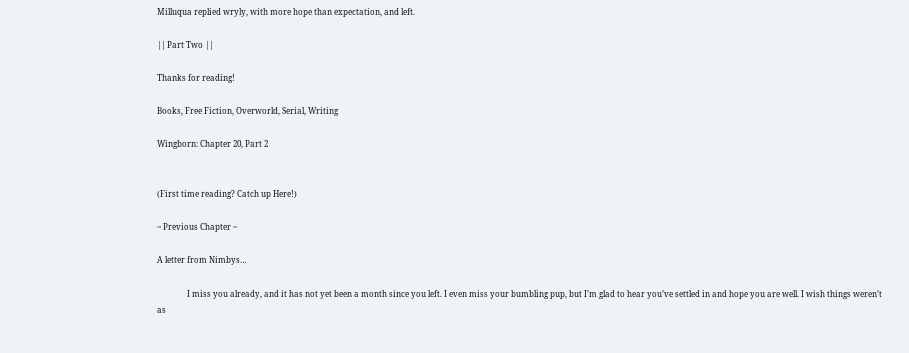Milluqua replied wryly, with more hope than expectation, and left.

|| Part Two ||

Thanks for reading!

Books, Free Fiction, Overworld, Serial, Writing

Wingborn: Chapter 20, Part 2


(First time reading? Catch up Here!)

~ Previous Chapter ~

A letter from Nimbys…

               I miss you already, and it has not yet been a month since you left. I even miss your bumbling pup, but I’m glad to hear you’ve settled in and hope you are well. I wish things weren’t as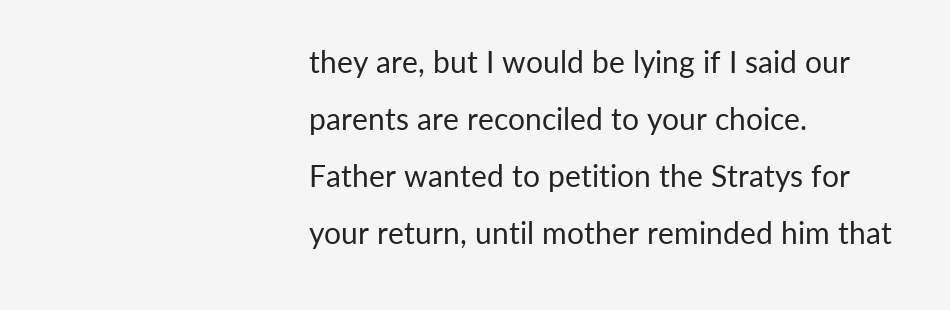they are, but I would be lying if I said our parents are reconciled to your choice. Father wanted to petition the Stratys for your return, until mother reminded him that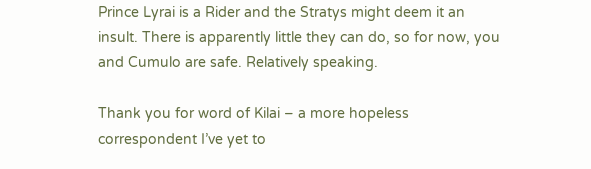Prince Lyrai is a Rider and the Stratys might deem it an insult. There is apparently little they can do, so for now, you and Cumulo are safe. Relatively speaking.

Thank you for word of Kilai – a more hopeless correspondent I’ve yet to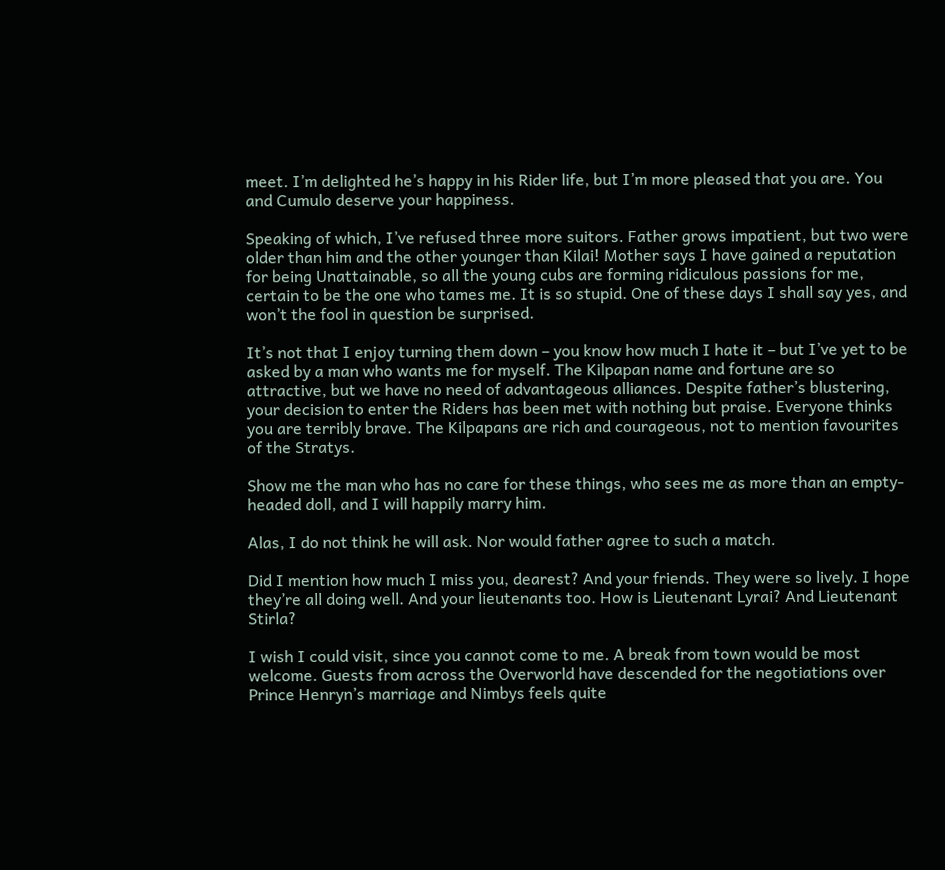meet. I’m delighted he’s happy in his Rider life, but I’m more pleased that you are. You and Cumulo deserve your happiness.

Speaking of which, I’ve refused three more suitors. Father grows impatient, but two were older than him and the other younger than Kilai! Mother says I have gained a reputation for being Unattainable, so all the young cubs are forming ridiculous passions for me, certain to be the one who tames me. It is so stupid. One of these days I shall say yes, and won’t the fool in question be surprised.

It’s not that I enjoy turning them down – you know how much I hate it – but I’ve yet to be asked by a man who wants me for myself. The Kilpapan name and fortune are so attractive, but we have no need of advantageous alliances. Despite father’s blustering, your decision to enter the Riders has been met with nothing but praise. Everyone thinks you are terribly brave. The Kilpapans are rich and courageous, not to mention favourites of the Stratys.

Show me the man who has no care for these things, who sees me as more than an empty-headed doll, and I will happily marry him.

Alas, I do not think he will ask. Nor would father agree to such a match.

Did I mention how much I miss you, dearest? And your friends. They were so lively. I hope they’re all doing well. And your lieutenants too. How is Lieutenant Lyrai? And Lieutenant Stirla?

I wish I could visit, since you cannot come to me. A break from town would be most welcome. Guests from across the Overworld have descended for the negotiations over Prince Henryn’s marriage and Nimbys feels quite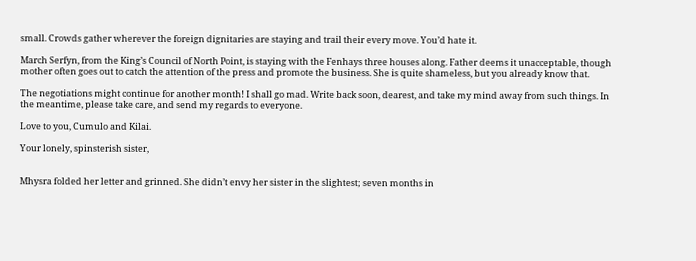small. Crowds gather wherever the foreign dignitaries are staying and trail their every move. You’d hate it.

March Serfyn, from the King’s Council of North Point, is staying with the Fenhays three houses along. Father deems it unacceptable, though mother often goes out to catch the attention of the press and promote the business. She is quite shameless, but you already know that.

The negotiations might continue for another month! I shall go mad. Write back soon, dearest, and take my mind away from such things. In the meantime, please take care, and send my regards to everyone.

Love to you, Cumulo and Kilai.

Your lonely, spinsterish sister,


Mhysra folded her letter and grinned. She didn’t envy her sister in the slightest; seven months in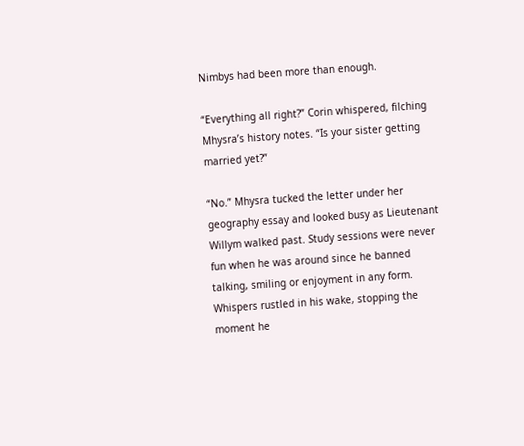Nimbys had been more than enough.

“Everything all right?” Corin whispered, filching Mhysra’s history notes. “Is your sister getting married yet?”

“No.” Mhysra tucked the letter under her geography essay and looked busy as Lieutenant Willym walked past. Study sessions were never fun when he was around since he banned talking, smiling or enjoyment in any form. Whispers rustled in his wake, stopping the moment he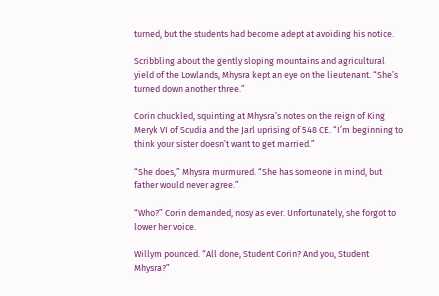turned, but the students had become adept at avoiding his notice.

Scribbling about the gently sloping mountains and agricultural yield of the Lowlands, Mhysra kept an eye on the lieutenant. “She’s turned down another three.”

Corin chuckled, squinting at Mhysra’s notes on the reign of King Meryk VI of Scudia and the Jarl uprising of 548 CE. “I’m beginning to think your sister doesn’t want to get married.”

“She does,” Mhysra murmured. “She has someone in mind, but father would never agree.”

“Who?” Corin demanded, nosy as ever. Unfortunately, she forgot to lower her voice.

Willym pounced. “All done, Student Corin? And you, Student Mhysra?”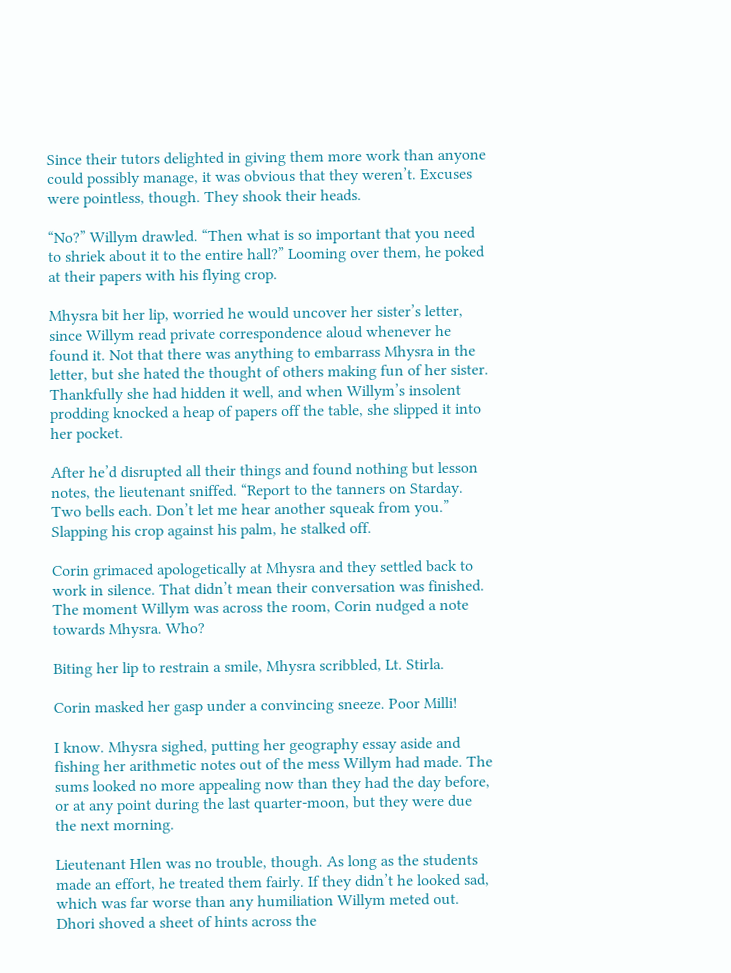Since their tutors delighted in giving them more work than anyone could possibly manage, it was obvious that they weren’t. Excuses were pointless, though. They shook their heads.

“No?” Willym drawled. “Then what is so important that you need to shriek about it to the entire hall?” Looming over them, he poked at their papers with his flying crop.

Mhysra bit her lip, worried he would uncover her sister’s letter, since Willym read private correspondence aloud whenever he found it. Not that there was anything to embarrass Mhysra in the letter, but she hated the thought of others making fun of her sister. Thankfully she had hidden it well, and when Willym’s insolent prodding knocked a heap of papers off the table, she slipped it into her pocket.

After he’d disrupted all their things and found nothing but lesson notes, the lieutenant sniffed. “Report to the tanners on Starday. Two bells each. Don’t let me hear another squeak from you.” Slapping his crop against his palm, he stalked off.

Corin grimaced apologetically at Mhysra and they settled back to work in silence. That didn’t mean their conversation was finished. The moment Willym was across the room, Corin nudged a note towards Mhysra. Who?

Biting her lip to restrain a smile, Mhysra scribbled, Lt. Stirla.

Corin masked her gasp under a convincing sneeze. Poor Milli!

I know. Mhysra sighed, putting her geography essay aside and fishing her arithmetic notes out of the mess Willym had made. The sums looked no more appealing now than they had the day before, or at any point during the last quarter-moon, but they were due the next morning.

Lieutenant Hlen was no trouble, though. As long as the students made an effort, he treated them fairly. If they didn’t he looked sad, which was far worse than any humiliation Willym meted out. Dhori shoved a sheet of hints across the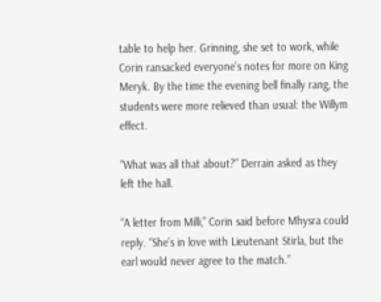table to help her. Grinning, she set to work, while Corin ransacked everyone’s notes for more on King Meryk. By the time the evening bell finally rang, the students were more relieved than usual: the Willym effect.

“What was all that about?” Derrain asked as they left the hall.

“A letter from Milli,” Corin said before Mhysra could reply. “She’s in love with Lieutenant Stirla, but the earl would never agree to the match.”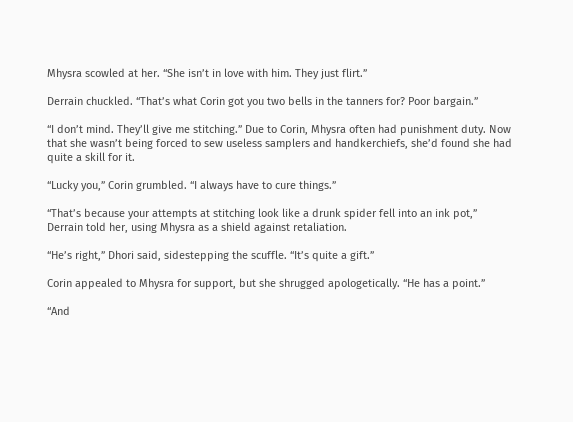Mhysra scowled at her. “She isn’t in love with him. They just flirt.”

Derrain chuckled. “That’s what Corin got you two bells in the tanners for? Poor bargain.”

“I don’t mind. They’ll give me stitching.” Due to Corin, Mhysra often had punishment duty. Now that she wasn’t being forced to sew useless samplers and handkerchiefs, she’d found she had quite a skill for it.

“Lucky you,” Corin grumbled. “I always have to cure things.”

“That’s because your attempts at stitching look like a drunk spider fell into an ink pot,” Derrain told her, using Mhysra as a shield against retaliation.

“He’s right,” Dhori said, sidestepping the scuffle. “It’s quite a gift.”

Corin appealed to Mhysra for support, but she shrugged apologetically. “He has a point.”

“And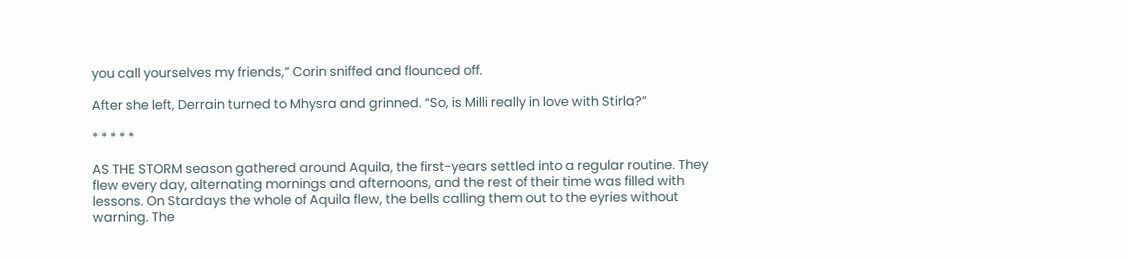you call yourselves my friends,” Corin sniffed and flounced off.

After she left, Derrain turned to Mhysra and grinned. “So, is Milli really in love with Stirla?”

* * * * *

AS THE STORM season gathered around Aquila, the first-years settled into a regular routine. They flew every day, alternating mornings and afternoons, and the rest of their time was filled with lessons. On Stardays the whole of Aquila flew, the bells calling them out to the eyries without warning. The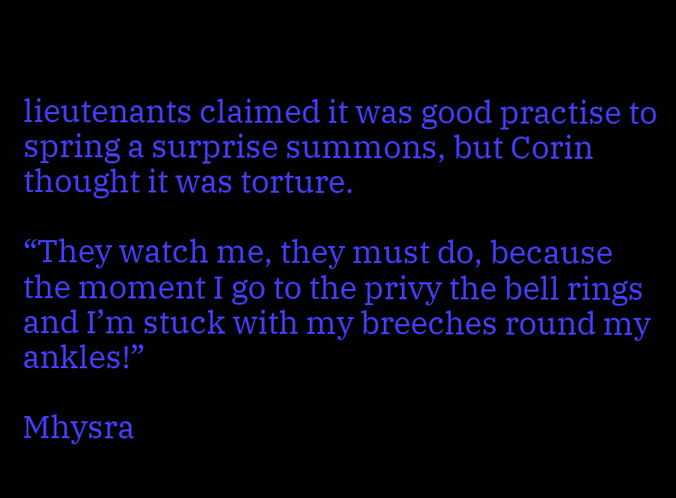lieutenants claimed it was good practise to spring a surprise summons, but Corin thought it was torture.

“They watch me, they must do, because the moment I go to the privy the bell rings and I’m stuck with my breeches round my ankles!”

Mhysra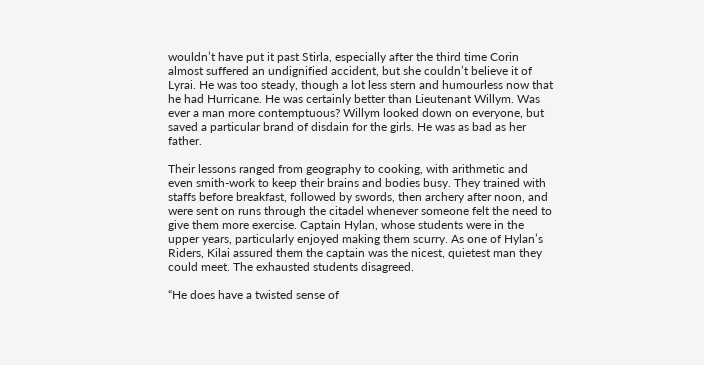wouldn’t have put it past Stirla, especially after the third time Corin almost suffered an undignified accident, but she couldn’t believe it of Lyrai. He was too steady, though a lot less stern and humourless now that he had Hurricane. He was certainly better than Lieutenant Willym. Was ever a man more contemptuous? Willym looked down on everyone, but saved a particular brand of disdain for the girls. He was as bad as her father.

Their lessons ranged from geography to cooking, with arithmetic and even smith-work to keep their brains and bodies busy. They trained with staffs before breakfast, followed by swords, then archery after noon, and were sent on runs through the citadel whenever someone felt the need to give them more exercise. Captain Hylan, whose students were in the upper years, particularly enjoyed making them scurry. As one of Hylan’s Riders, Kilai assured them the captain was the nicest, quietest man they could meet. The exhausted students disagreed.

“He does have a twisted sense of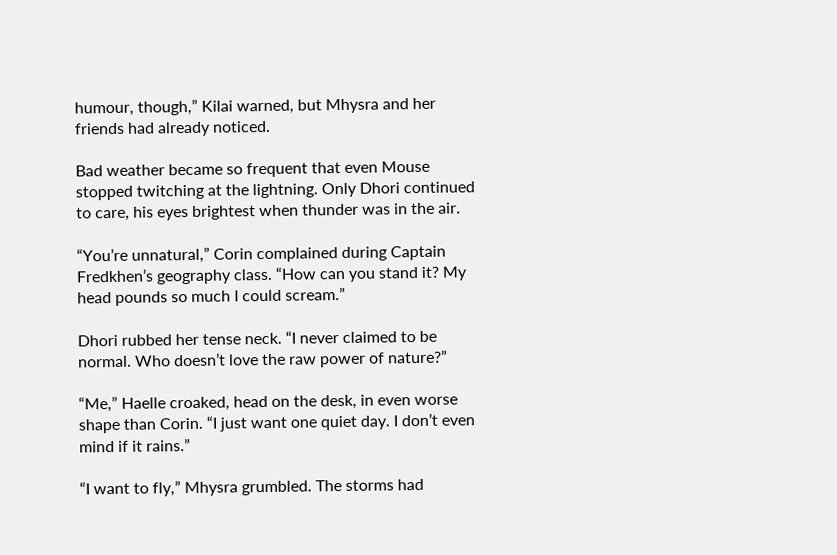humour, though,” Kilai warned, but Mhysra and her friends had already noticed.

Bad weather became so frequent that even Mouse stopped twitching at the lightning. Only Dhori continued to care, his eyes brightest when thunder was in the air.

“You’re unnatural,” Corin complained during Captain Fredkhen’s geography class. “How can you stand it? My head pounds so much I could scream.”

Dhori rubbed her tense neck. “I never claimed to be normal. Who doesn’t love the raw power of nature?”

“Me,” Haelle croaked, head on the desk, in even worse shape than Corin. “I just want one quiet day. I don’t even mind if it rains.”

“I want to fly,” Mhysra grumbled. The storms had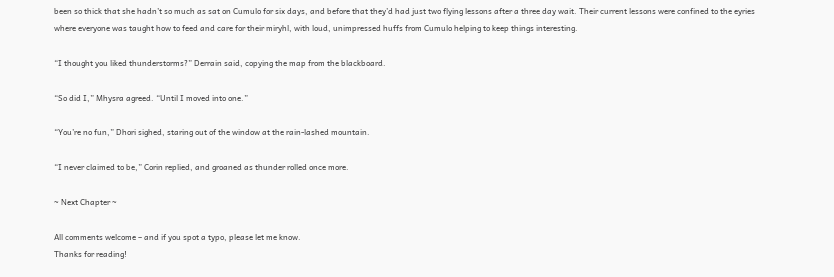been so thick that she hadn’t so much as sat on Cumulo for six days, and before that they’d had just two flying lessons after a three day wait. Their current lessons were confined to the eyries where everyone was taught how to feed and care for their miryhl, with loud, unimpressed huffs from Cumulo helping to keep things interesting.

“I thought you liked thunderstorms?” Derrain said, copying the map from the blackboard.

“So did I,” Mhysra agreed. “Until I moved into one.”

“You’re no fun,” Dhori sighed, staring out of the window at the rain-lashed mountain.

“I never claimed to be,” Corin replied, and groaned as thunder rolled once more.

~ Next Chapter ~

All comments welcome – and if you spot a typo, please let me know.
Thanks for reading!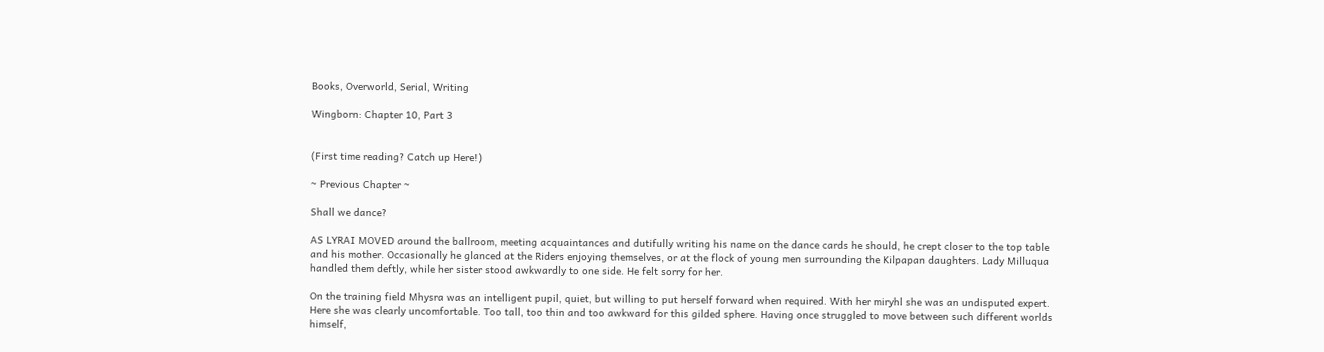Books, Overworld, Serial, Writing

Wingborn: Chapter 10, Part 3


(First time reading? Catch up Here!)

~ Previous Chapter ~

Shall we dance?

AS LYRAI MOVED around the ballroom, meeting acquaintances and dutifully writing his name on the dance cards he should, he crept closer to the top table and his mother. Occasionally he glanced at the Riders enjoying themselves, or at the flock of young men surrounding the Kilpapan daughters. Lady Milluqua handled them deftly, while her sister stood awkwardly to one side. He felt sorry for her.

On the training field Mhysra was an intelligent pupil, quiet, but willing to put herself forward when required. With her miryhl she was an undisputed expert. Here she was clearly uncomfortable. Too tall, too thin and too awkward for this gilded sphere. Having once struggled to move between such different worlds himself,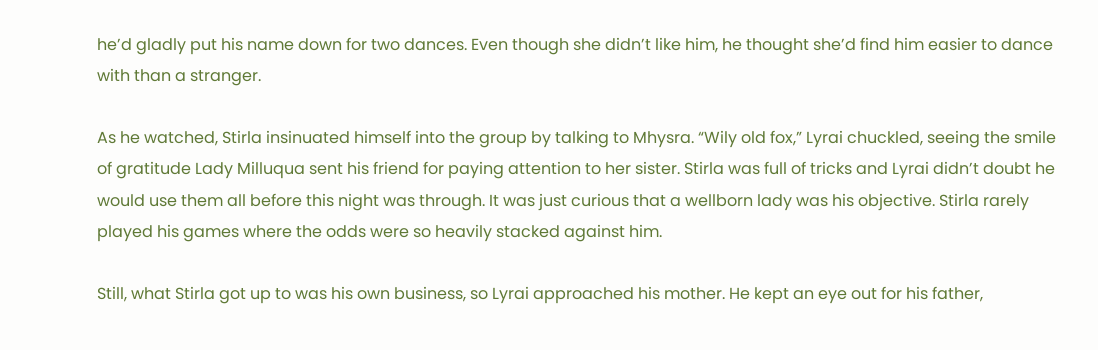he’d gladly put his name down for two dances. Even though she didn’t like him, he thought she’d find him easier to dance with than a stranger.

As he watched, Stirla insinuated himself into the group by talking to Mhysra. “Wily old fox,” Lyrai chuckled, seeing the smile of gratitude Lady Milluqua sent his friend for paying attention to her sister. Stirla was full of tricks and Lyrai didn’t doubt he would use them all before this night was through. It was just curious that a wellborn lady was his objective. Stirla rarely played his games where the odds were so heavily stacked against him.

Still, what Stirla got up to was his own business, so Lyrai approached his mother. He kept an eye out for his father,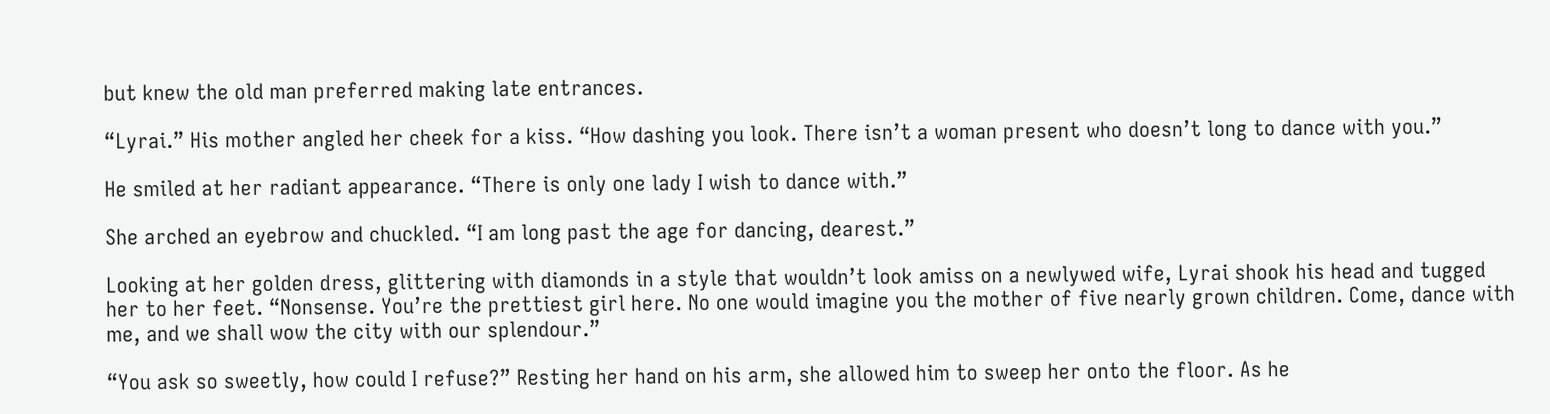but knew the old man preferred making late entrances.

“Lyrai.” His mother angled her cheek for a kiss. “How dashing you look. There isn’t a woman present who doesn’t long to dance with you.”

He smiled at her radiant appearance. “There is only one lady I wish to dance with.”

She arched an eyebrow and chuckled. “I am long past the age for dancing, dearest.”

Looking at her golden dress, glittering with diamonds in a style that wouldn’t look amiss on a newlywed wife, Lyrai shook his head and tugged her to her feet. “Nonsense. You’re the prettiest girl here. No one would imagine you the mother of five nearly grown children. Come, dance with me, and we shall wow the city with our splendour.”

“You ask so sweetly, how could I refuse?” Resting her hand on his arm, she allowed him to sweep her onto the floor. As he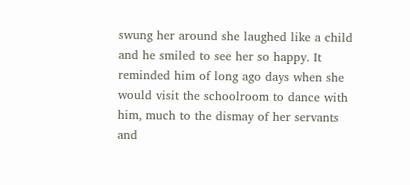swung her around she laughed like a child and he smiled to see her so happy. It reminded him of long ago days when she would visit the schoolroom to dance with him, much to the dismay of her servants and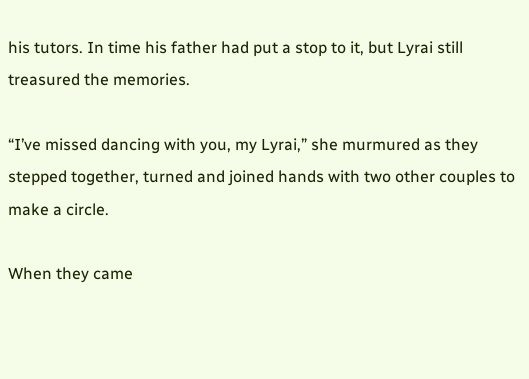his tutors. In time his father had put a stop to it, but Lyrai still treasured the memories.

“I’ve missed dancing with you, my Lyrai,” she murmured as they stepped together, turned and joined hands with two other couples to make a circle.

When they came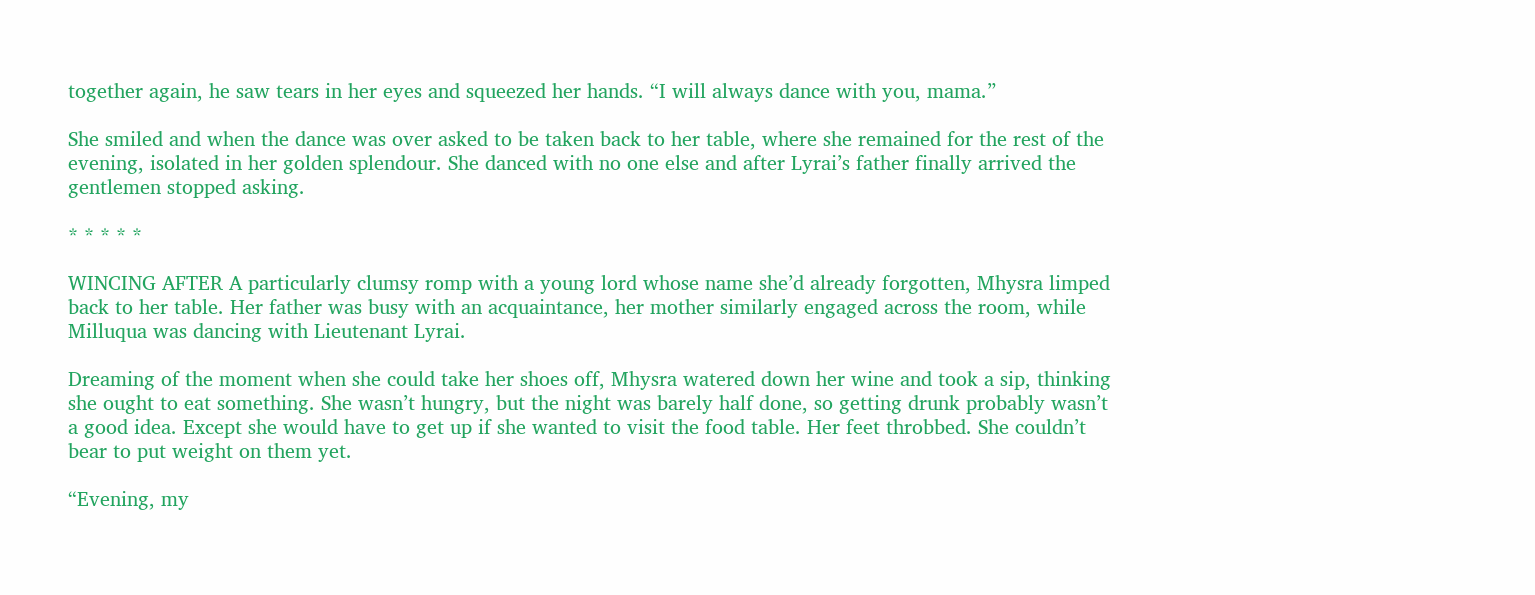together again, he saw tears in her eyes and squeezed her hands. “I will always dance with you, mama.”

She smiled and when the dance was over asked to be taken back to her table, where she remained for the rest of the evening, isolated in her golden splendour. She danced with no one else and after Lyrai’s father finally arrived the gentlemen stopped asking.

* * * * *

WINCING AFTER A particularly clumsy romp with a young lord whose name she’d already forgotten, Mhysra limped back to her table. Her father was busy with an acquaintance, her mother similarly engaged across the room, while Milluqua was dancing with Lieutenant Lyrai.

Dreaming of the moment when she could take her shoes off, Mhysra watered down her wine and took a sip, thinking she ought to eat something. She wasn’t hungry, but the night was barely half done, so getting drunk probably wasn’t a good idea. Except she would have to get up if she wanted to visit the food table. Her feet throbbed. She couldn’t bear to put weight on them yet.

“Evening, my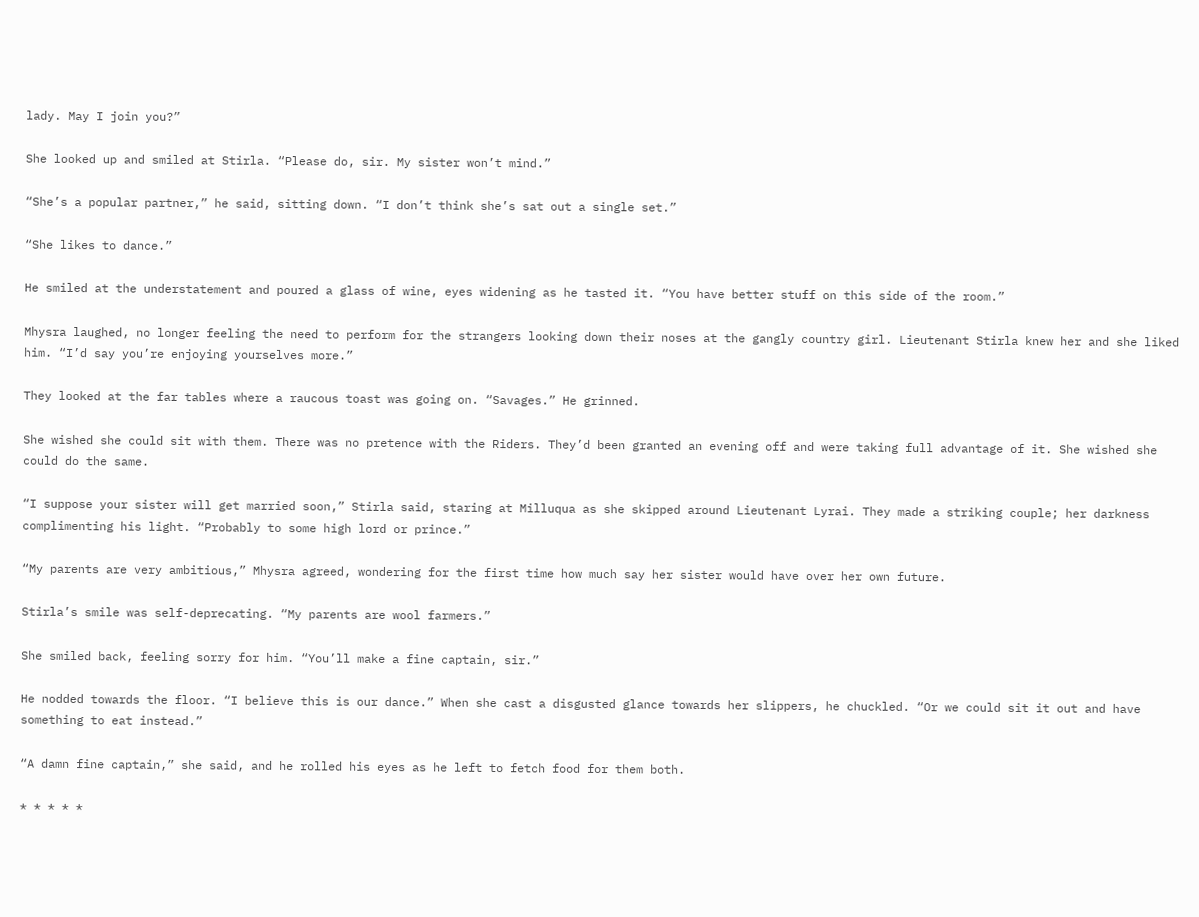lady. May I join you?”

She looked up and smiled at Stirla. “Please do, sir. My sister won’t mind.”

“She’s a popular partner,” he said, sitting down. “I don’t think she’s sat out a single set.”

“She likes to dance.”

He smiled at the understatement and poured a glass of wine, eyes widening as he tasted it. “You have better stuff on this side of the room.”

Mhysra laughed, no longer feeling the need to perform for the strangers looking down their noses at the gangly country girl. Lieutenant Stirla knew her and she liked him. “I’d say you’re enjoying yourselves more.”

They looked at the far tables where a raucous toast was going on. “Savages.” He grinned.

She wished she could sit with them. There was no pretence with the Riders. They’d been granted an evening off and were taking full advantage of it. She wished she could do the same.

“I suppose your sister will get married soon,” Stirla said, staring at Milluqua as she skipped around Lieutenant Lyrai. They made a striking couple; her darkness complimenting his light. “Probably to some high lord or prince.”

“My parents are very ambitious,” Mhysra agreed, wondering for the first time how much say her sister would have over her own future.

Stirla’s smile was self-deprecating. “My parents are wool farmers.”

She smiled back, feeling sorry for him. “You’ll make a fine captain, sir.”

He nodded towards the floor. “I believe this is our dance.” When she cast a disgusted glance towards her slippers, he chuckled. “Or we could sit it out and have something to eat instead.”

“A damn fine captain,” she said, and he rolled his eyes as he left to fetch food for them both.

* * * * *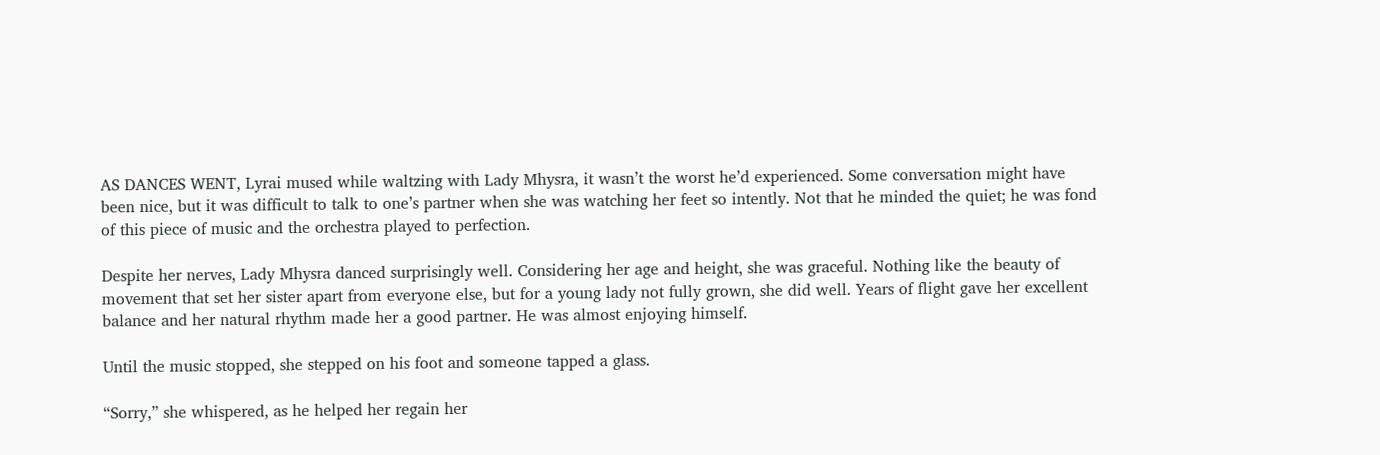AS DANCES WENT, Lyrai mused while waltzing with Lady Mhysra, it wasn’t the worst he’d experienced. Some conversation might have been nice, but it was difficult to talk to one’s partner when she was watching her feet so intently. Not that he minded the quiet; he was fond of this piece of music and the orchestra played to perfection.

Despite her nerves, Lady Mhysra danced surprisingly well. Considering her age and height, she was graceful. Nothing like the beauty of movement that set her sister apart from everyone else, but for a young lady not fully grown, she did well. Years of flight gave her excellent balance and her natural rhythm made her a good partner. He was almost enjoying himself.

Until the music stopped, she stepped on his foot and someone tapped a glass.

“Sorry,” she whispered, as he helped her regain her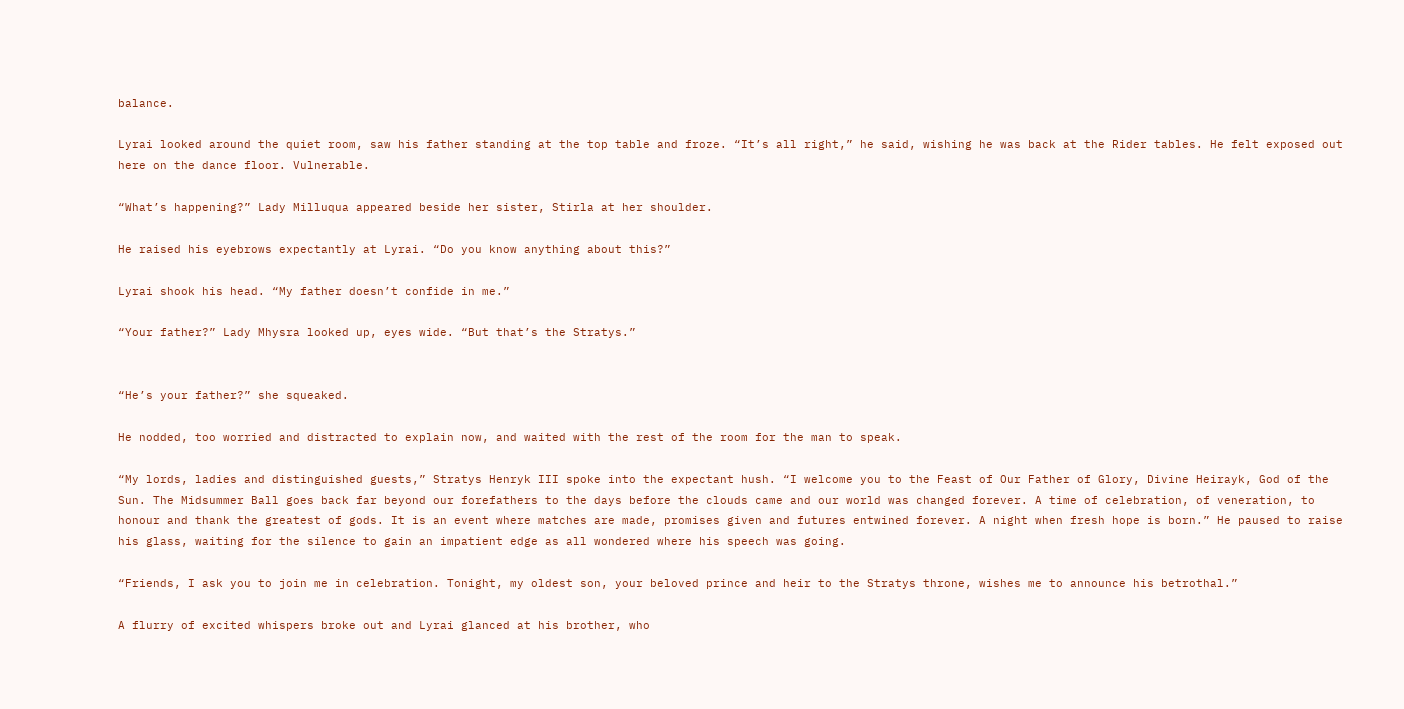balance.

Lyrai looked around the quiet room, saw his father standing at the top table and froze. “It’s all right,” he said, wishing he was back at the Rider tables. He felt exposed out here on the dance floor. Vulnerable.

“What’s happening?” Lady Milluqua appeared beside her sister, Stirla at her shoulder.

He raised his eyebrows expectantly at Lyrai. “Do you know anything about this?”

Lyrai shook his head. “My father doesn’t confide in me.”

“Your father?” Lady Mhysra looked up, eyes wide. “But that’s the Stratys.”


“He’s your father?” she squeaked.

He nodded, too worried and distracted to explain now, and waited with the rest of the room for the man to speak.

“My lords, ladies and distinguished guests,” Stratys Henryk III spoke into the expectant hush. “I welcome you to the Feast of Our Father of Glory, Divine Heirayk, God of the Sun. The Midsummer Ball goes back far beyond our forefathers to the days before the clouds came and our world was changed forever. A time of celebration, of veneration, to honour and thank the greatest of gods. It is an event where matches are made, promises given and futures entwined forever. A night when fresh hope is born.” He paused to raise his glass, waiting for the silence to gain an impatient edge as all wondered where his speech was going.

“Friends, I ask you to join me in celebration. Tonight, my oldest son, your beloved prince and heir to the Stratys throne, wishes me to announce his betrothal.”

A flurry of excited whispers broke out and Lyrai glanced at his brother, who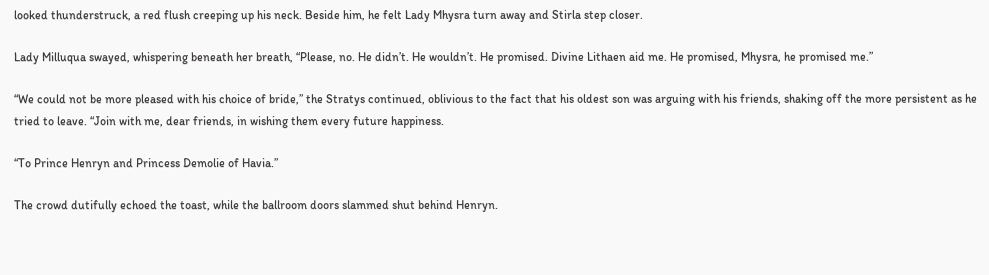looked thunderstruck, a red flush creeping up his neck. Beside him, he felt Lady Mhysra turn away and Stirla step closer.

Lady Milluqua swayed, whispering beneath her breath, “Please, no. He didn’t. He wouldn’t. He promised. Divine Lithaen aid me. He promised, Mhysra, he promised me.”

“We could not be more pleased with his choice of bride,” the Stratys continued, oblivious to the fact that his oldest son was arguing with his friends, shaking off the more persistent as he tried to leave. “Join with me, dear friends, in wishing them every future happiness.

“To Prince Henryn and Princess Demolie of Havia.”

The crowd dutifully echoed the toast, while the ballroom doors slammed shut behind Henryn.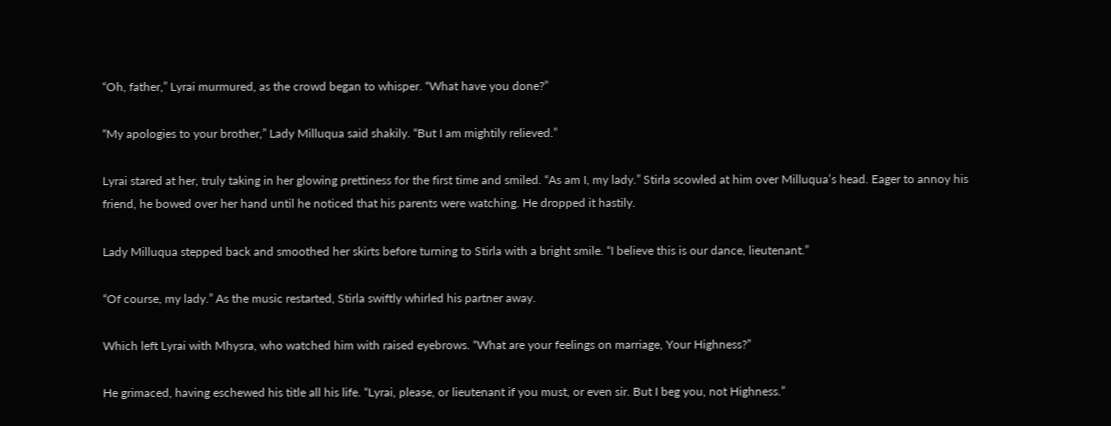“Oh, father,” Lyrai murmured, as the crowd began to whisper. “What have you done?”

“My apologies to your brother,” Lady Milluqua said shakily. “But I am mightily relieved.”

Lyrai stared at her, truly taking in her glowing prettiness for the first time and smiled. “As am I, my lady.” Stirla scowled at him over Milluqua’s head. Eager to annoy his friend, he bowed over her hand until he noticed that his parents were watching. He dropped it hastily.

Lady Milluqua stepped back and smoothed her skirts before turning to Stirla with a bright smile. “I believe this is our dance, lieutenant.”

“Of course, my lady.” As the music restarted, Stirla swiftly whirled his partner away.

Which left Lyrai with Mhysra, who watched him with raised eyebrows. “What are your feelings on marriage, Your Highness?”

He grimaced, having eschewed his title all his life. “Lyrai, please, or lieutenant if you must, or even sir. But I beg you, not Highness.”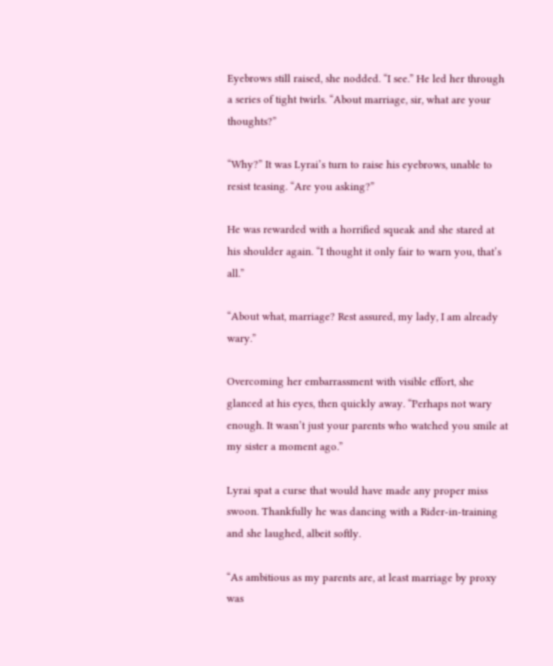Eyebrows still raised, she nodded. “I see.” He led her through a series of tight twirls. “About marriage, sir, what are your thoughts?”

“Why?” It was Lyrai’s turn to raise his eyebrows, unable to resist teasing. “Are you asking?”

He was rewarded with a horrified squeak and she stared at his shoulder again. “I thought it only fair to warn you, that’s all.”

“About what, marriage? Rest assured, my lady, I am already wary.”

Overcoming her embarrassment with visible effort, she glanced at his eyes, then quickly away. “Perhaps not wary enough. It wasn’t just your parents who watched you smile at my sister a moment ago.”

Lyrai spat a curse that would have made any proper miss swoon. Thankfully he was dancing with a Rider-in-training and she laughed, albeit softly.

“As ambitious as my parents are, at least marriage by proxy was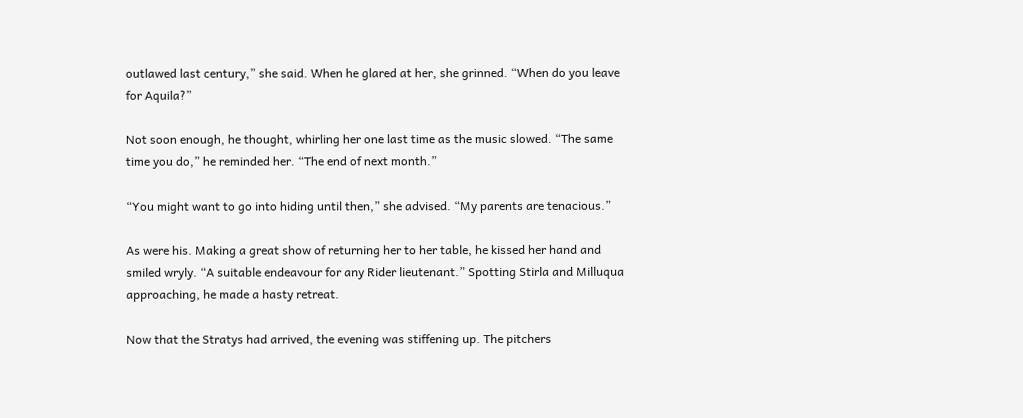outlawed last century,” she said. When he glared at her, she grinned. “When do you leave for Aquila?”

Not soon enough, he thought, whirling her one last time as the music slowed. “The same time you do,” he reminded her. “The end of next month.”

“You might want to go into hiding until then,” she advised. “My parents are tenacious.”

As were his. Making a great show of returning her to her table, he kissed her hand and smiled wryly. “A suitable endeavour for any Rider lieutenant.” Spotting Stirla and Milluqua approaching, he made a hasty retreat.

Now that the Stratys had arrived, the evening was stiffening up. The pitchers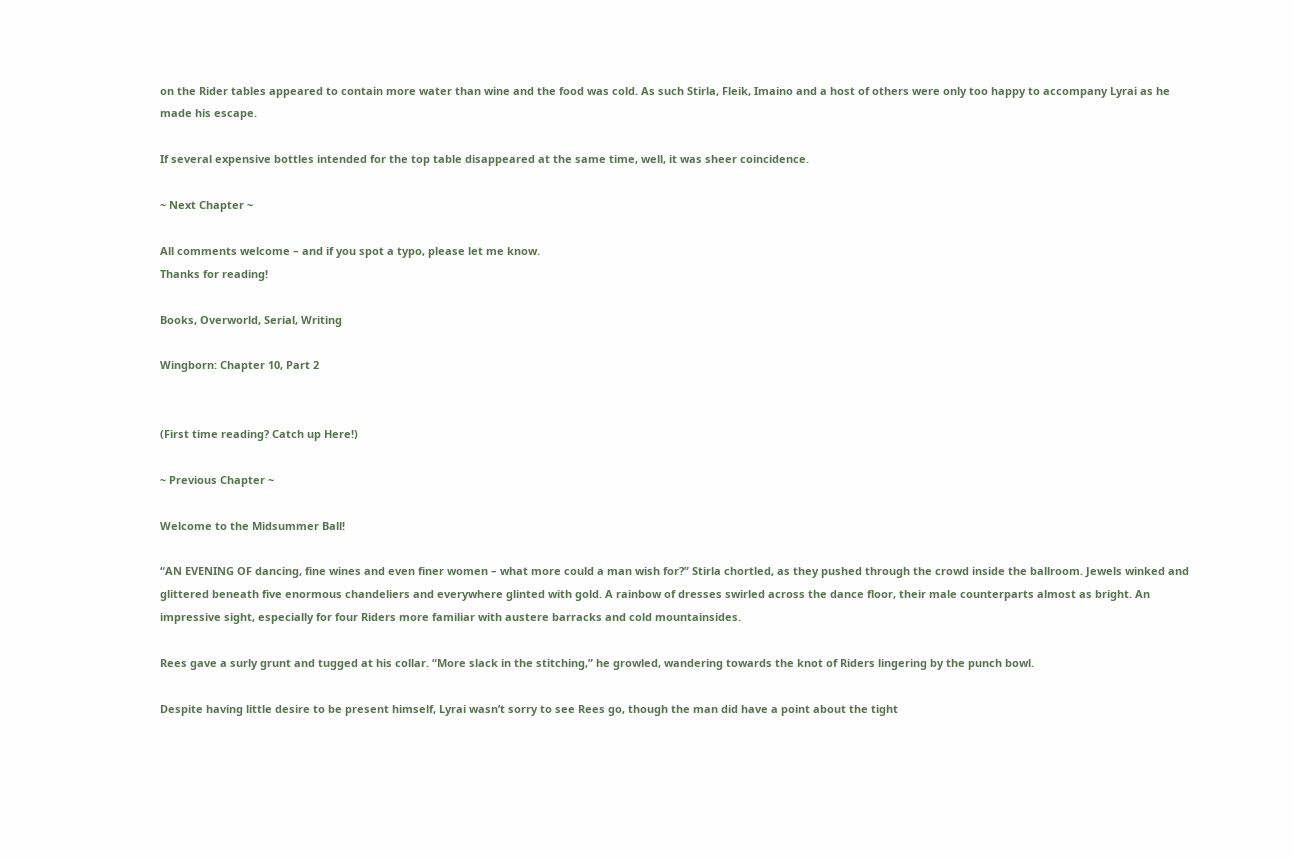on the Rider tables appeared to contain more water than wine and the food was cold. As such Stirla, Fleik, Imaino and a host of others were only too happy to accompany Lyrai as he made his escape.

If several expensive bottles intended for the top table disappeared at the same time, well, it was sheer coincidence.

~ Next Chapter ~

All comments welcome – and if you spot a typo, please let me know.
Thanks for reading!

Books, Overworld, Serial, Writing

Wingborn: Chapter 10, Part 2


(First time reading? Catch up Here!)

~ Previous Chapter ~

Welcome to the Midsummer Ball!

“AN EVENING OF dancing, fine wines and even finer women – what more could a man wish for?” Stirla chortled, as they pushed through the crowd inside the ballroom. Jewels winked and glittered beneath five enormous chandeliers and everywhere glinted with gold. A rainbow of dresses swirled across the dance floor, their male counterparts almost as bright. An impressive sight, especially for four Riders more familiar with austere barracks and cold mountainsides.

Rees gave a surly grunt and tugged at his collar. “More slack in the stitching,” he growled, wandering towards the knot of Riders lingering by the punch bowl.

Despite having little desire to be present himself, Lyrai wasn’t sorry to see Rees go, though the man did have a point about the tight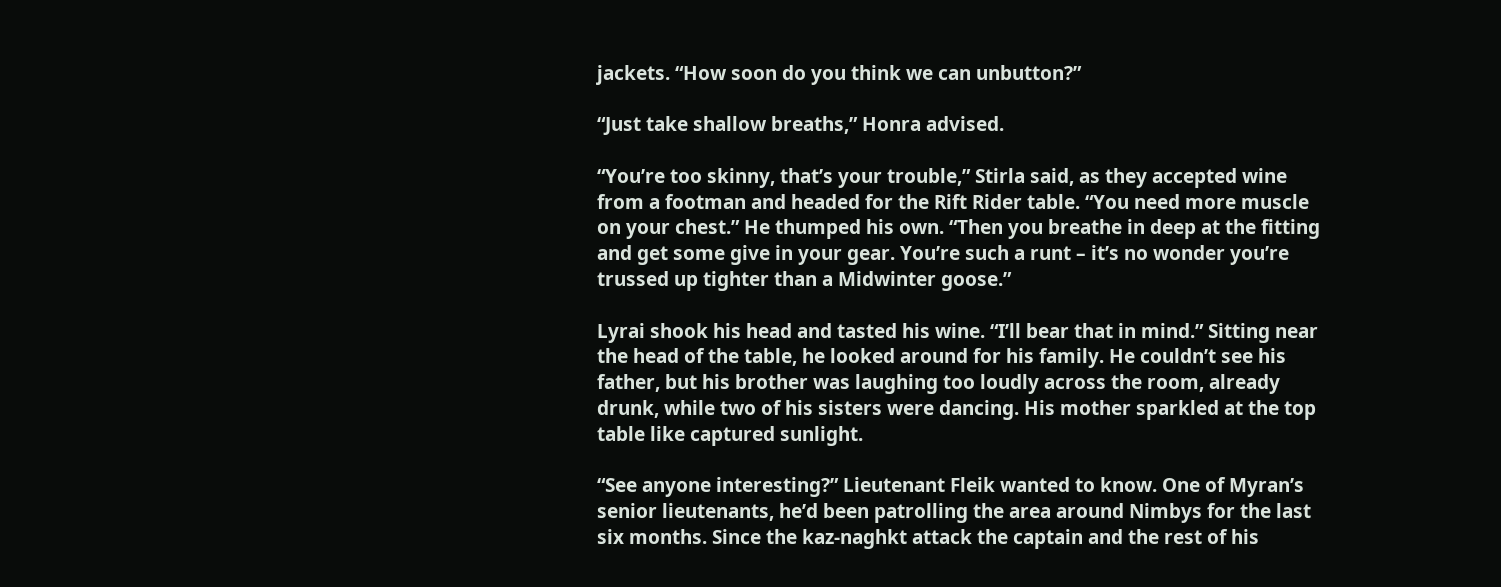jackets. “How soon do you think we can unbutton?”

“Just take shallow breaths,” Honra advised.

“You’re too skinny, that’s your trouble,” Stirla said, as they accepted wine from a footman and headed for the Rift Rider table. “You need more muscle on your chest.” He thumped his own. “Then you breathe in deep at the fitting and get some give in your gear. You’re such a runt – it’s no wonder you’re trussed up tighter than a Midwinter goose.”

Lyrai shook his head and tasted his wine. “I’ll bear that in mind.” Sitting near the head of the table, he looked around for his family. He couldn’t see his father, but his brother was laughing too loudly across the room, already drunk, while two of his sisters were dancing. His mother sparkled at the top table like captured sunlight.

“See anyone interesting?” Lieutenant Fleik wanted to know. One of Myran’s senior lieutenants, he’d been patrolling the area around Nimbys for the last six months. Since the kaz-naghkt attack the captain and the rest of his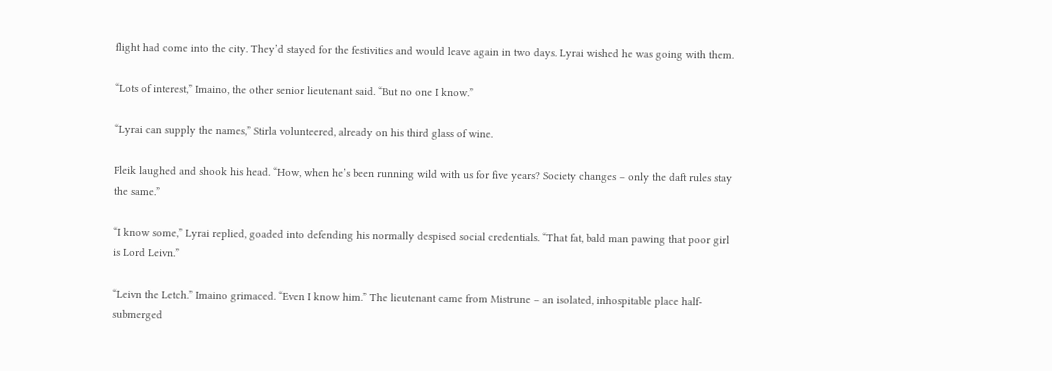flight had come into the city. They’d stayed for the festivities and would leave again in two days. Lyrai wished he was going with them.

“Lots of interest,” Imaino, the other senior lieutenant said. “But no one I know.”

“Lyrai can supply the names,” Stirla volunteered, already on his third glass of wine.

Fleik laughed and shook his head. “How, when he’s been running wild with us for five years? Society changes – only the daft rules stay the same.”

“I know some,” Lyrai replied, goaded into defending his normally despised social credentials. “That fat, bald man pawing that poor girl is Lord Leivn.”

“Leivn the Letch.” Imaino grimaced. “Even I know him.” The lieutenant came from Mistrune – an isolated, inhospitable place half-submerged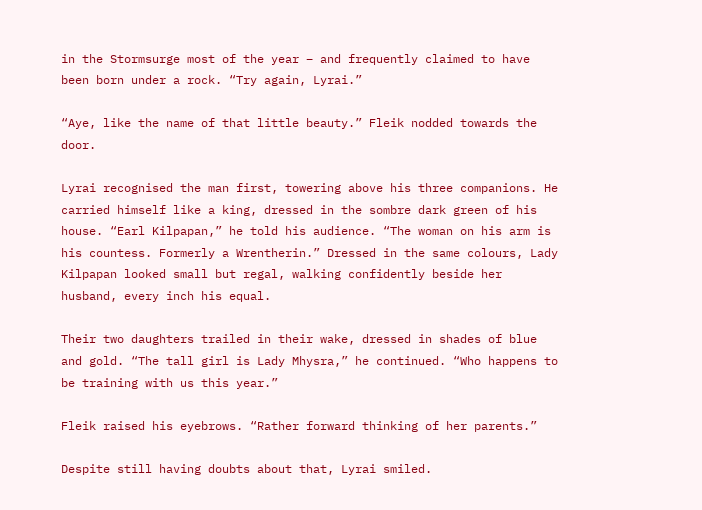in the Stormsurge most of the year – and frequently claimed to have been born under a rock. “Try again, Lyrai.”

“Aye, like the name of that little beauty.” Fleik nodded towards the door.

Lyrai recognised the man first, towering above his three companions. He carried himself like a king, dressed in the sombre dark green of his house. “Earl Kilpapan,” he told his audience. “The woman on his arm is his countess. Formerly a Wrentherin.” Dressed in the same colours, Lady Kilpapan looked small but regal, walking confidently beside her husband, every inch his equal.

Their two daughters trailed in their wake, dressed in shades of blue and gold. “The tall girl is Lady Mhysra,” he continued. “Who happens to be training with us this year.”

Fleik raised his eyebrows. “Rather forward thinking of her parents.”

Despite still having doubts about that, Lyrai smiled.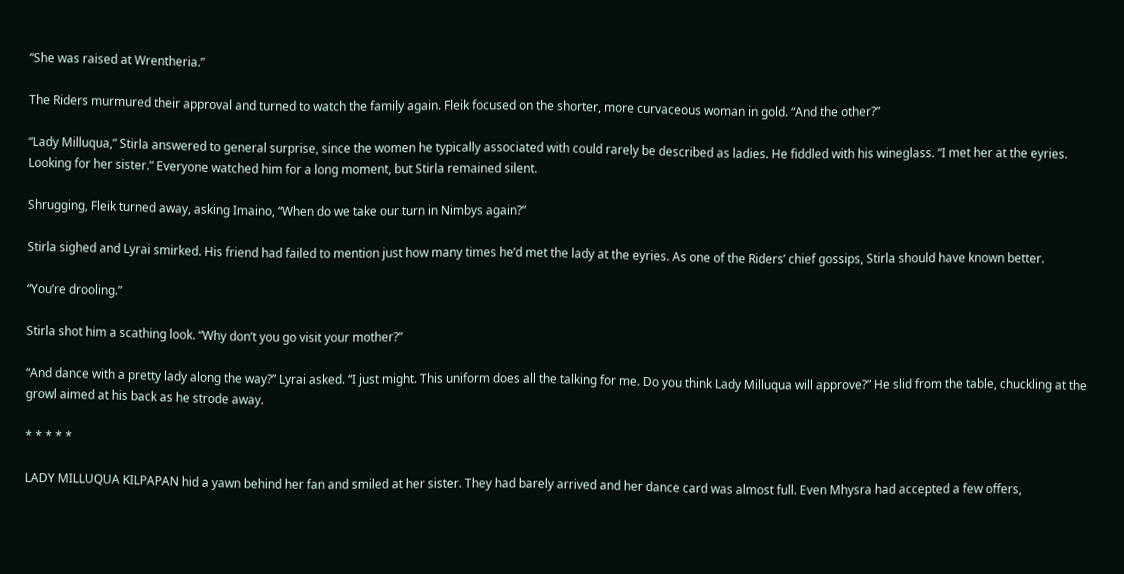“She was raised at Wrentheria.”

The Riders murmured their approval and turned to watch the family again. Fleik focused on the shorter, more curvaceous woman in gold. “And the other?”

“Lady Milluqua,” Stirla answered to general surprise, since the women he typically associated with could rarely be described as ladies. He fiddled with his wineglass. “I met her at the eyries. Looking for her sister.” Everyone watched him for a long moment, but Stirla remained silent.

Shrugging, Fleik turned away, asking Imaino, “When do we take our turn in Nimbys again?”

Stirla sighed and Lyrai smirked. His friend had failed to mention just how many times he’d met the lady at the eyries. As one of the Riders’ chief gossips, Stirla should have known better.

“You’re drooling.”

Stirla shot him a scathing look. “Why don’t you go visit your mother?”

“And dance with a pretty lady along the way?” Lyrai asked. “I just might. This uniform does all the talking for me. Do you think Lady Milluqua will approve?” He slid from the table, chuckling at the growl aimed at his back as he strode away.

* * * * *

LADY MILLUQUA KILPAPAN hid a yawn behind her fan and smiled at her sister. They had barely arrived and her dance card was almost full. Even Mhysra had accepted a few offers,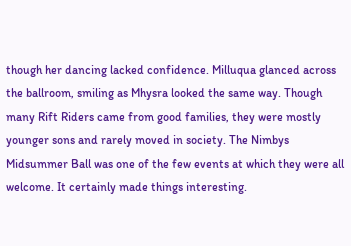though her dancing lacked confidence. Milluqua glanced across the ballroom, smiling as Mhysra looked the same way. Though many Rift Riders came from good families, they were mostly younger sons and rarely moved in society. The Nimbys Midsummer Ball was one of the few events at which they were all welcome. It certainly made things interesting.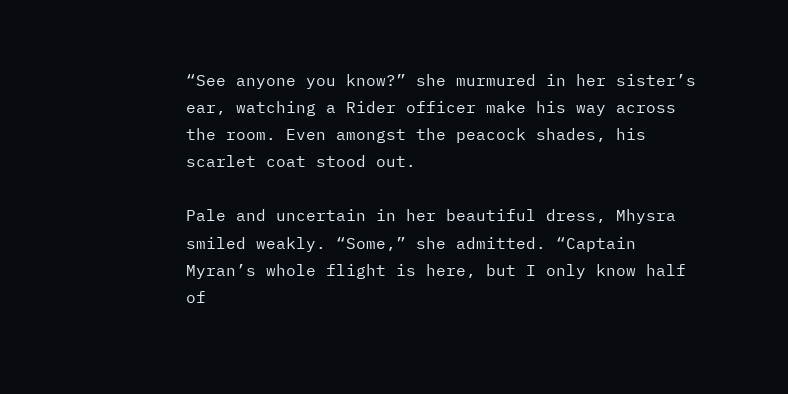“See anyone you know?” she murmured in her sister’s ear, watching a Rider officer make his way across the room. Even amongst the peacock shades, his scarlet coat stood out.

Pale and uncertain in her beautiful dress, Mhysra smiled weakly. “Some,” she admitted. “Captain Myran’s whole flight is here, but I only know half of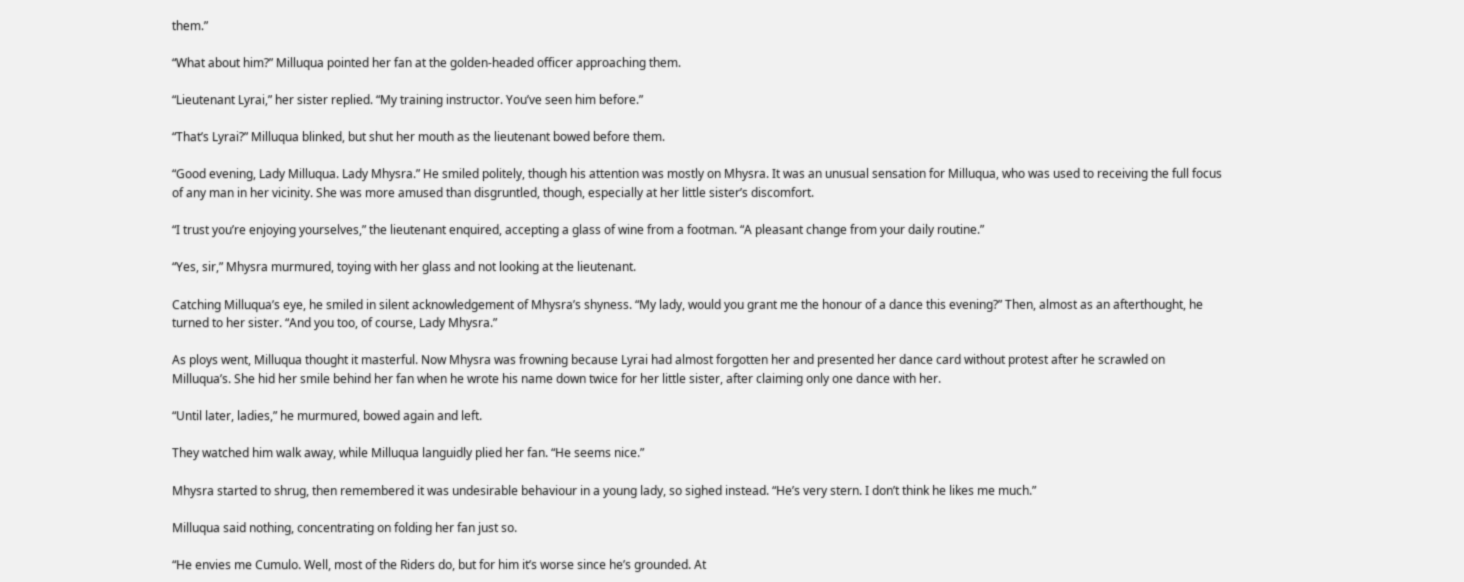them.”

“What about him?” Milluqua pointed her fan at the golden-headed officer approaching them.

“Lieutenant Lyrai,” her sister replied. “My training instructor. You’ve seen him before.”

“That’s Lyrai?” Milluqua blinked, but shut her mouth as the lieutenant bowed before them.

“Good evening, Lady Milluqua. Lady Mhysra.” He smiled politely, though his attention was mostly on Mhysra. It was an unusual sensation for Milluqua, who was used to receiving the full focus of any man in her vicinity. She was more amused than disgruntled, though, especially at her little sister’s discomfort.

“I trust you’re enjoying yourselves,” the lieutenant enquired, accepting a glass of wine from a footman. “A pleasant change from your daily routine.”

“Yes, sir,” Mhysra murmured, toying with her glass and not looking at the lieutenant.

Catching Milluqua’s eye, he smiled in silent acknowledgement of Mhysra’s shyness. “My lady, would you grant me the honour of a dance this evening?” Then, almost as an afterthought, he turned to her sister. “And you too, of course, Lady Mhysra.”

As ploys went, Milluqua thought it masterful. Now Mhysra was frowning because Lyrai had almost forgotten her and presented her dance card without protest after he scrawled on Milluqua’s. She hid her smile behind her fan when he wrote his name down twice for her little sister, after claiming only one dance with her.

“Until later, ladies,” he murmured, bowed again and left.

They watched him walk away, while Milluqua languidly plied her fan. “He seems nice.”

Mhysra started to shrug, then remembered it was undesirable behaviour in a young lady, so sighed instead. “He’s very stern. I don’t think he likes me much.”

Milluqua said nothing, concentrating on folding her fan just so.

“He envies me Cumulo. Well, most of the Riders do, but for him it’s worse since he’s grounded. At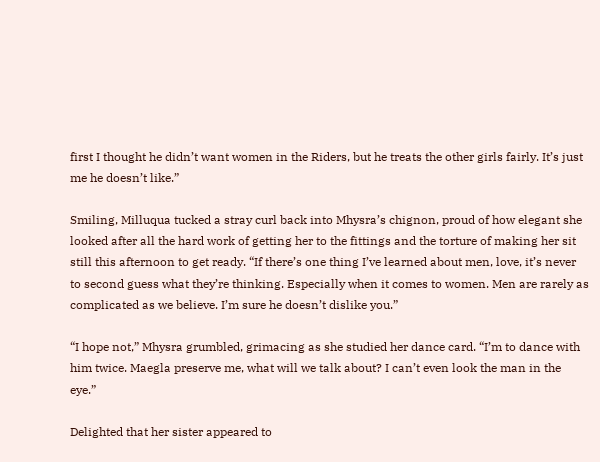first I thought he didn’t want women in the Riders, but he treats the other girls fairly. It’s just me he doesn’t like.”

Smiling, Milluqua tucked a stray curl back into Mhysra’s chignon, proud of how elegant she looked after all the hard work of getting her to the fittings and the torture of making her sit still this afternoon to get ready. “If there’s one thing I’ve learned about men, love, it’s never to second guess what they’re thinking. Especially when it comes to women. Men are rarely as complicated as we believe. I’m sure he doesn’t dislike you.”

“I hope not,” Mhysra grumbled, grimacing as she studied her dance card. “I’m to dance with him twice. Maegla preserve me, what will we talk about? I can’t even look the man in the eye.”

Delighted that her sister appeared to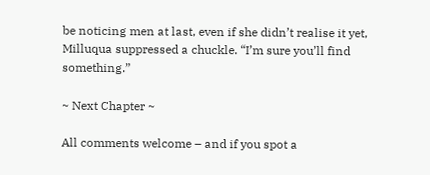be noticing men at last, even if she didn’t realise it yet, Milluqua suppressed a chuckle. “I’m sure you’ll find something.”

~ Next Chapter ~

All comments welcome – and if you spot a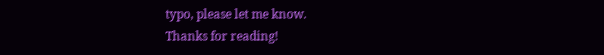typo, please let me know.
Thanks for reading!